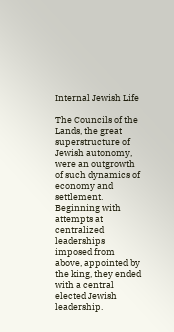Internal Jewish Life

The Councils of the Lands, the great superstructure of Jewish autonomy, were an outgrowth of such dynamics of economy and settlement. Beginning with attempts at centralized leaderships imposed from above, appointed by the king, they ended with a central elected Jewish leadership.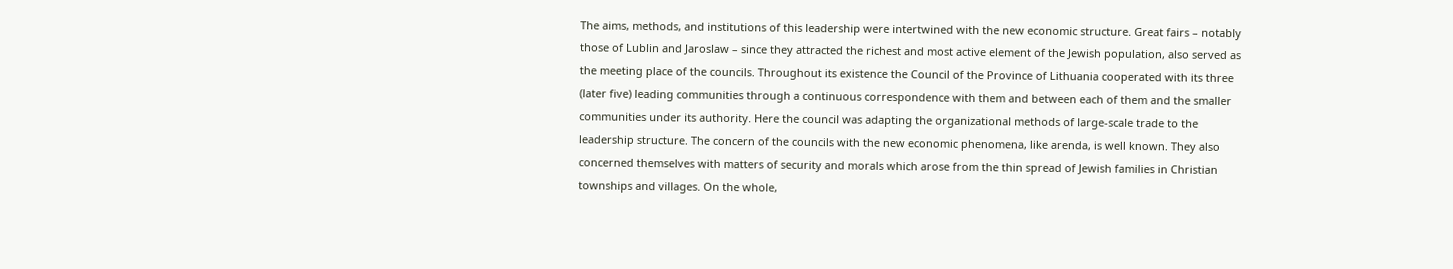The aims, methods, and institutions of this leadership were intertwined with the new economic structure. Great fairs – notably those of Lublin and Jaroslaw – since they attracted the richest and most active element of the Jewish population, also served as the meeting place of the councils. Throughout its existence the Council of the Province of Lithuania cooperated with its three (later five) leading communities through a continuous correspondence with them and between each of them and the smaller communities under its authority. Here the council was adapting the organizational methods of large-scale trade to the leadership structure. The concern of the councils with the new economic phenomena, like arenda, is well known. They also concerned themselves with matters of security and morals which arose from the thin spread of Jewish families in Christian townships and villages. On the whole,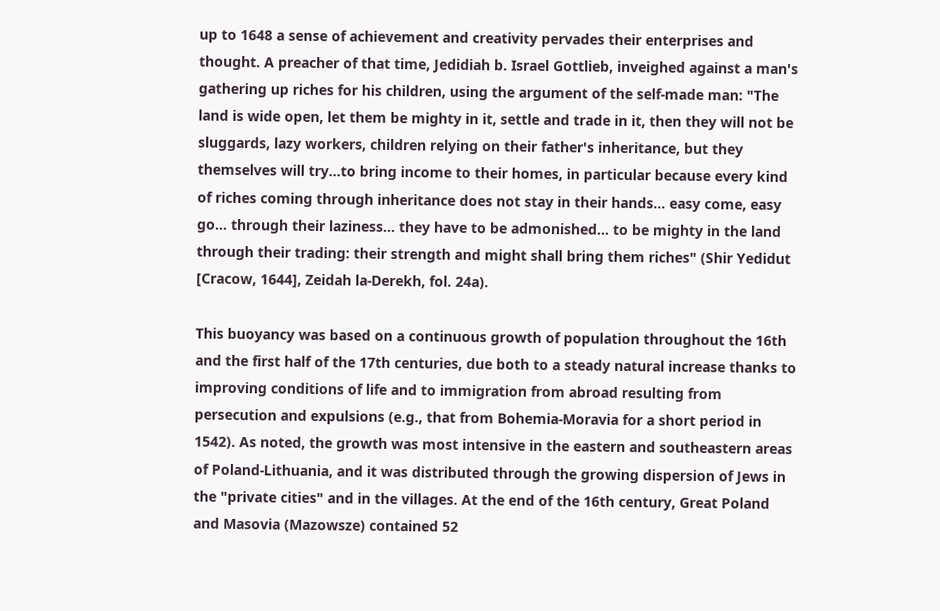up to 1648 a sense of achievement and creativity pervades their enterprises and thought. A preacher of that time, Jedidiah b. Israel Gottlieb, inveighed against a man's gathering up riches for his children, using the argument of the self-made man: "The land is wide open, let them be mighty in it, settle and trade in it, then they will not be sluggards, lazy workers, children relying on their father's inheritance, but they themselves will try…to bring income to their homes, in particular because every kind of riches coming through inheritance does not stay in their hands… easy come, easy go… through their laziness… they have to be admonished… to be mighty in the land through their trading: their strength and might shall bring them riches" (Shir Yedidut [Cracow, 1644], Zeidah la-Derekh, fol. 24a).

This buoyancy was based on a continuous growth of population throughout the 16th and the first half of the 17th centuries, due both to a steady natural increase thanks to improving conditions of life and to immigration from abroad resulting from persecution and expulsions (e.g., that from Bohemia-Moravia for a short period in 1542). As noted, the growth was most intensive in the eastern and southeastern areas of Poland-Lithuania, and it was distributed through the growing dispersion of Jews in the "private cities" and in the villages. At the end of the 16th century, Great Poland and Masovia (Mazowsze) contained 52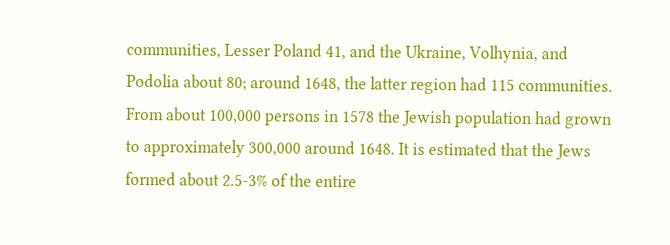communities, Lesser Poland 41, and the Ukraine, Volhynia, and Podolia about 80; around 1648, the latter region had 115 communities. From about 100,000 persons in 1578 the Jewish population had grown to approximately 300,000 around 1648. It is estimated that the Jews formed about 2.5-3% of the entire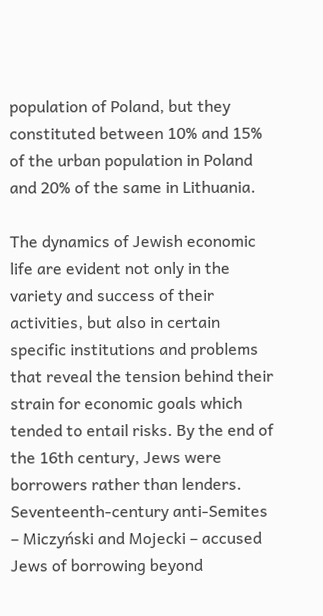population of Poland, but they constituted between 10% and 15% of the urban population in Poland and 20% of the same in Lithuania.

The dynamics of Jewish economic life are evident not only in the variety and success of their activities, but also in certain specific institutions and problems that reveal the tension behind their strain for economic goals which tended to entail risks. By the end of the 16th century, Jews were borrowers rather than lenders. Seventeenth-century anti-Semites – Miczyński and Mojecki – accused Jews of borrowing beyond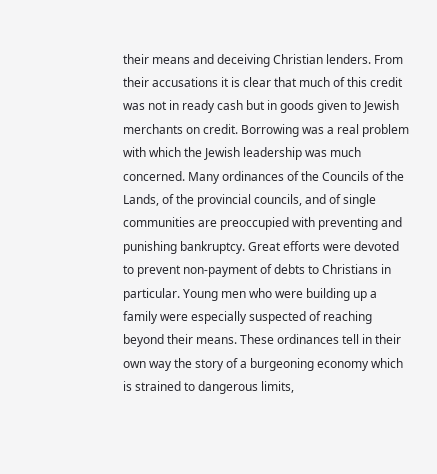their means and deceiving Christian lenders. From their accusations it is clear that much of this credit was not in ready cash but in goods given to Jewish merchants on credit. Borrowing was a real problem with which the Jewish leadership was much concerned. Many ordinances of the Councils of the Lands, of the provincial councils, and of single communities are preoccupied with preventing and punishing bankruptcy. Great efforts were devoted to prevent non-payment of debts to Christians in particular. Young men who were building up a family were especially suspected of reaching beyond their means. These ordinances tell in their own way the story of a burgeoning economy which is strained to dangerous limits,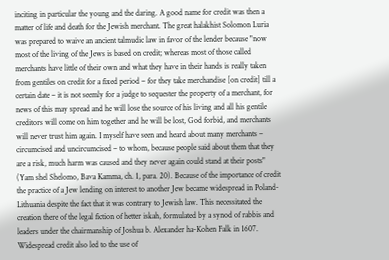inciting in particular the young and the daring. A good name for credit was then a matter of life and death for the Jewish merchant. The great halakhist Solomon Luria was prepared to waive an ancient talmudic law in favor of the lender because "now most of the living of the Jews is based on credit; whereas most of those called merchants have little of their own and what they have in their hands is really taken from gentiles on credit for a fixed period – for they take merchandise [on credit] till a certain date – it is not seemly for a judge to sequester the property of a merchant, for news of this may spread and he will lose the source of his living and all his gentile creditors will come on him together and he will be lost, God forbid, and merchants will never trust him again. I myself have seen and heard about many merchants – circumcised and uncircumcised – to whom, because people said about them that they are a risk, much harm was caused and they never again could stand at their posts" (Yam shel Shelomo, Bava Kamma, ch. 1, para. 20). Because of the importance of credit the practice of a Jew lending on interest to another Jew became widespread in Poland-Lithuania despite the fact that it was contrary to Jewish law. This necessitated the creation there of the legal fiction of hetter iskah, formulated by a synod of rabbis and leaders under the chairmanship of Joshua b. Alexander ha-Kohen Falk in 1607. Widespread credit also led to the use of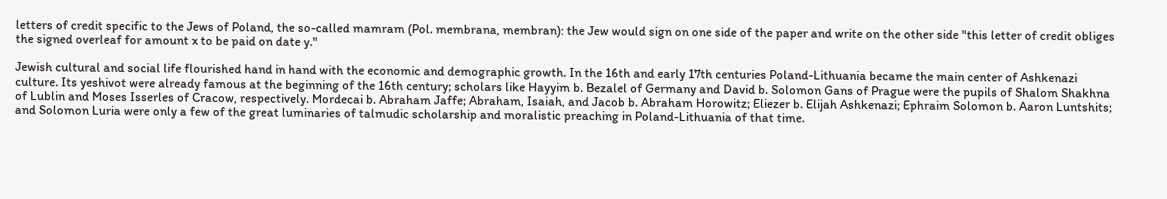letters of credit specific to the Jews of Poland, the so-called mamram (Pol. membrana, membran): the Jew would sign on one side of the paper and write on the other side "this letter of credit obliges the signed overleaf for amount x to be paid on date y."

Jewish cultural and social life flourished hand in hand with the economic and demographic growth. In the 16th and early 17th centuries Poland-Lithuania became the main center of Ashkenazi culture. Its yeshivot were already famous at the beginning of the 16th century; scholars like Hayyim b. Bezalel of Germany and David b. Solomon Gans of Prague were the pupils of Shalom Shakhna of Lublin and Moses Isserles of Cracow, respectively. Mordecai b. Abraham Jaffe; Abraham, Isaiah, and Jacob b. Abraham Horowitz; Eliezer b. Elijah Ashkenazi; Ephraim Solomon b. Aaron Luntshits; and Solomon Luria were only a few of the great luminaries of talmudic scholarship and moralistic preaching in Poland-Lithuania of that time.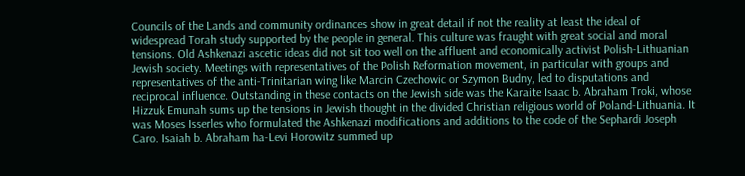Councils of the Lands and community ordinances show in great detail if not the reality at least the ideal of widespread Torah study supported by the people in general. This culture was fraught with great social and moral tensions. Old Ashkenazi ascetic ideas did not sit too well on the affluent and economically activist Polish-Lithuanian Jewish society. Meetings with representatives of the Polish Reformation movement, in particular with groups and representatives of the anti-Trinitarian wing like Marcin Czechowic or Szymon Budny, led to disputations and reciprocal influence. Outstanding in these contacts on the Jewish side was the Karaite Isaac b. Abraham Troki, whose Hizzuk Emunah sums up the tensions in Jewish thought in the divided Christian religious world of Poland-Lithuania. It was Moses Isserles who formulated the Ashkenazi modifications and additions to the code of the Sephardi Joseph Caro. Isaiah b. Abraham ha-Levi Horowitz summed up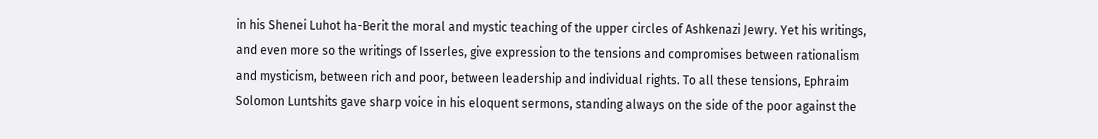in his Shenei Luhot ha-Berit the moral and mystic teaching of the upper circles of Ashkenazi Jewry. Yet his writings, and even more so the writings of Isserles, give expression to the tensions and compromises between rationalism and mysticism, between rich and poor, between leadership and individual rights. To all these tensions, Ephraim Solomon Luntshits gave sharp voice in his eloquent sermons, standing always on the side of the poor against the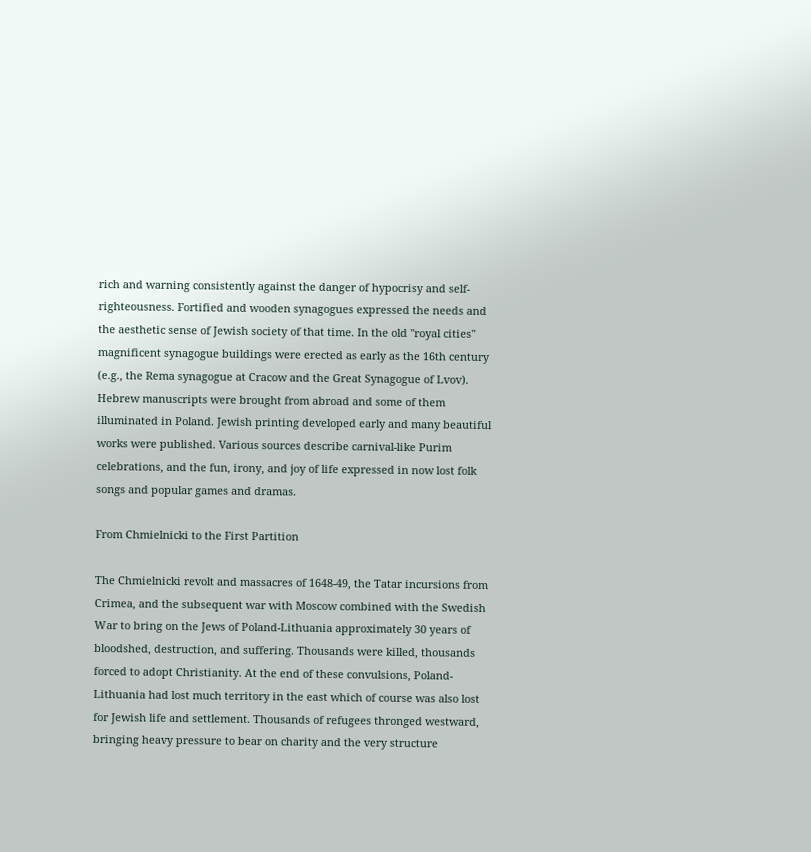rich and warning consistently against the danger of hypocrisy and self-righteousness. Fortified and wooden synagogues expressed the needs and the aesthetic sense of Jewish society of that time. In the old "royal cities" magnificent synagogue buildings were erected as early as the 16th century (e.g., the Rema synagogue at Cracow and the Great Synagogue of Lvov). Hebrew manuscripts were brought from abroad and some of them illuminated in Poland. Jewish printing developed early and many beautiful works were published. Various sources describe carnival-like Purim celebrations, and the fun, irony, and joy of life expressed in now lost folk songs and popular games and dramas.

From Chmielnicki to the First Partition

The Chmielnicki revolt and massacres of 1648-49, the Tatar incursions from Crimea, and the subsequent war with Moscow combined with the Swedish War to bring on the Jews of Poland-Lithuania approximately 30 years of bloodshed, destruction, and suffering. Thousands were killed, thousands forced to adopt Christianity. At the end of these convulsions, Poland-Lithuania had lost much territory in the east which of course was also lost for Jewish life and settlement. Thousands of refugees thronged westward, bringing heavy pressure to bear on charity and the very structure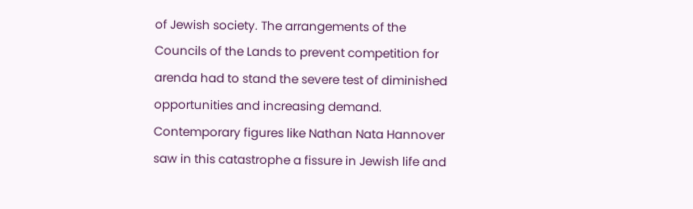of Jewish society. The arrangements of the Councils of the Lands to prevent competition for arenda had to stand the severe test of diminished opportunities and increasing demand. Contemporary figures like Nathan Nata Hannover saw in this catastrophe a fissure in Jewish life and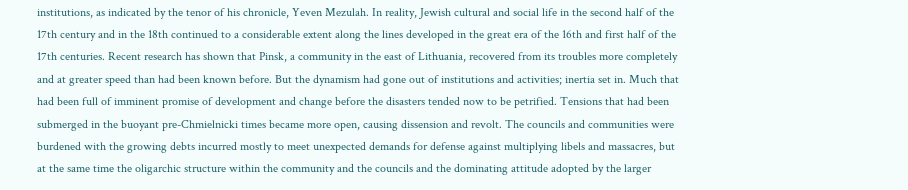institutions, as indicated by the tenor of his chronicle, Yeven Mezulah. In reality, Jewish cultural and social life in the second half of the 17th century and in the 18th continued to a considerable extent along the lines developed in the great era of the 16th and first half of the 17th centuries. Recent research has shown that Pinsk, a community in the east of Lithuania, recovered from its troubles more completely and at greater speed than had been known before. But the dynamism had gone out of institutions and activities; inertia set in. Much that had been full of imminent promise of development and change before the disasters tended now to be petrified. Tensions that had been submerged in the buoyant pre-Chmielnicki times became more open, causing dissension and revolt. The councils and communities were burdened with the growing debts incurred mostly to meet unexpected demands for defense against multiplying libels and massacres, but at the same time the oligarchic structure within the community and the councils and the dominating attitude adopted by the larger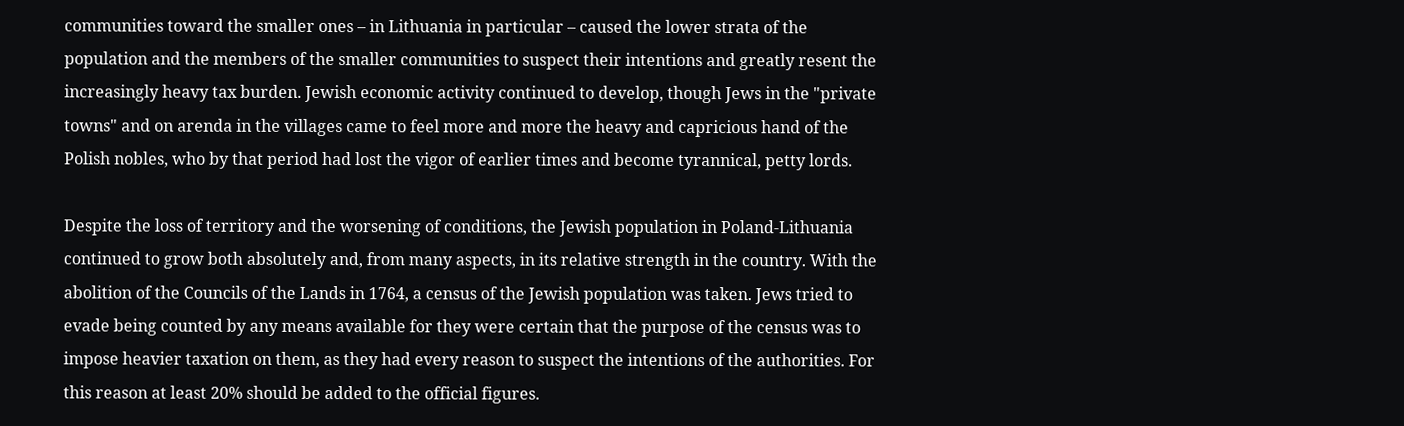communities toward the smaller ones – in Lithuania in particular – caused the lower strata of the population and the members of the smaller communities to suspect their intentions and greatly resent the increasingly heavy tax burden. Jewish economic activity continued to develop, though Jews in the "private towns" and on arenda in the villages came to feel more and more the heavy and capricious hand of the Polish nobles, who by that period had lost the vigor of earlier times and become tyrannical, petty lords.

Despite the loss of territory and the worsening of conditions, the Jewish population in Poland-Lithuania continued to grow both absolutely and, from many aspects, in its relative strength in the country. With the abolition of the Councils of the Lands in 1764, a census of the Jewish population was taken. Jews tried to evade being counted by any means available for they were certain that the purpose of the census was to impose heavier taxation on them, as they had every reason to suspect the intentions of the authorities. For this reason at least 20% should be added to the official figures.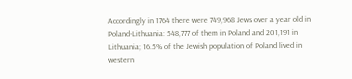Accordingly in 1764 there were 749,968 Jews over a year old in Poland-Lithuania: 548,777 of them in Poland and 201,191 in Lithuania; 16.5% of the Jewish population of Poland lived in western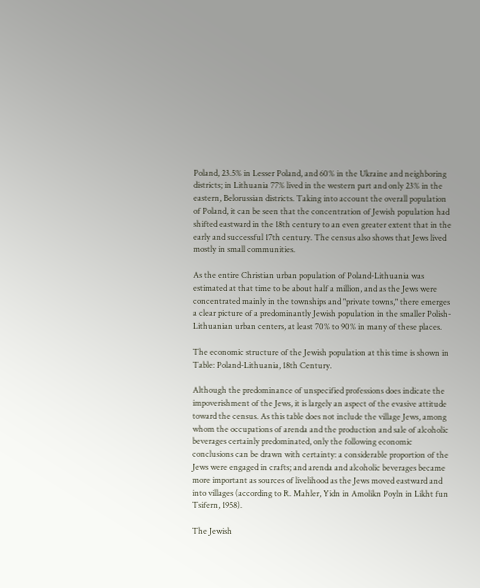Poland, 23.5% in Lesser Poland, and 60% in the Ukraine and neighboring districts; in Lithuania 77% lived in the western part and only 23% in the eastern, Belorussian districts. Taking into account the overall population of Poland, it can be seen that the concentration of Jewish population had shifted eastward in the 18th century to an even greater extent that in the early and successful 17th century. The census also shows that Jews lived mostly in small communities.

As the entire Christian urban population of Poland-Lithuania was estimated at that time to be about half a million, and as the Jews were concentrated mainly in the townships and "private towns," there emerges a clear picture of a predominantly Jewish population in the smaller Polish-Lithuanian urban centers, at least 70% to 90% in many of these places.

The economic structure of the Jewish population at this time is shown in Table: Poland-Lithuania, 18th Century.

Although the predominance of unspecified professions does indicate the impoverishment of the Jews, it is largely an aspect of the evasive attitude toward the census. As this table does not include the village Jews, among whom the occupations of arenda and the production and sale of alcoholic beverages certainly predominated, only the following economic conclusions can be drawn with certainty: a considerable proportion of the Jews were engaged in crafts; and arenda and alcoholic beverages became more important as sources of livelihood as the Jews moved eastward and into villages (according to R. Mahler, Yidn in Amolikn Poyln in Likht fun Tsifern, 1958).

The Jewish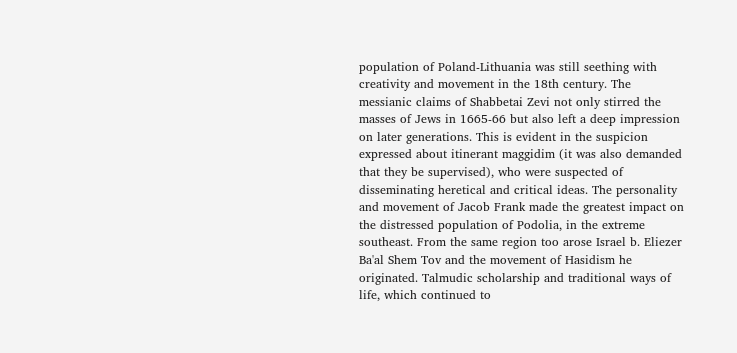population of Poland-Lithuania was still seething with creativity and movement in the 18th century. The messianic claims of Shabbetai Zevi not only stirred the masses of Jews in 1665-66 but also left a deep impression on later generations. This is evident in the suspicion expressed about itinerant maggidim (it was also demanded that they be supervised), who were suspected of disseminating heretical and critical ideas. The personality and movement of Jacob Frank made the greatest impact on the distressed population of Podolia, in the extreme southeast. From the same region too arose Israel b. Eliezer Ba'al Shem Tov and the movement of Hasidism he originated. Talmudic scholarship and traditional ways of life, which continued to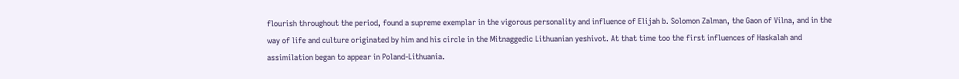flourish throughout the period, found a supreme exemplar in the vigorous personality and influence of Elijah b. Solomon Zalman, the Gaon of Vilna, and in the way of life and culture originated by him and his circle in the Mitnaggedic Lithuanian yeshivot. At that time too the first influences of Haskalah and assimilation began to appear in Poland-Lithuania.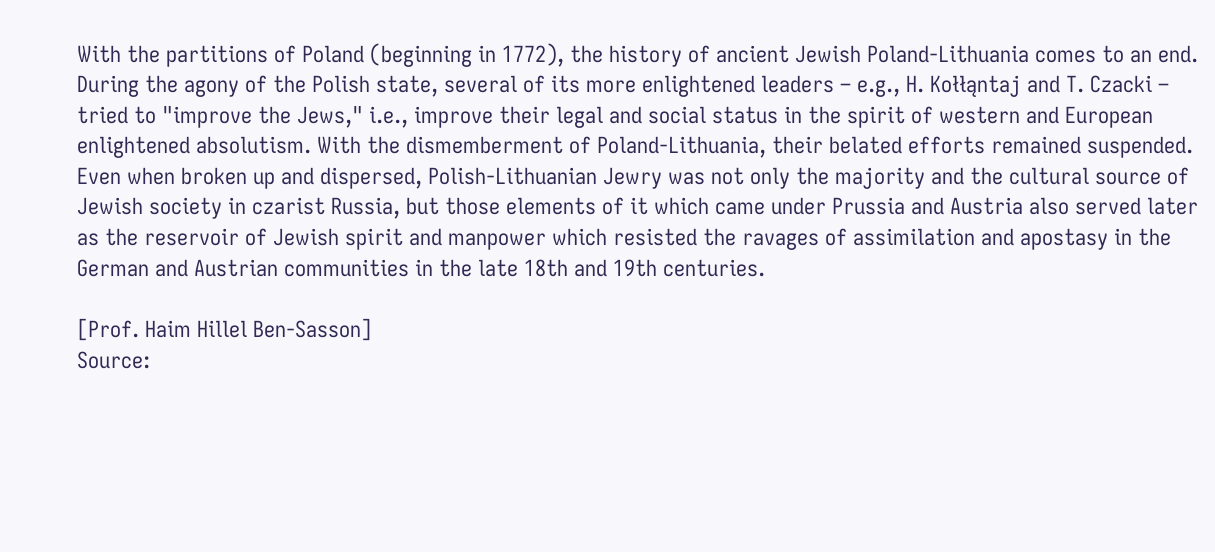With the partitions of Poland (beginning in 1772), the history of ancient Jewish Poland-Lithuania comes to an end. During the agony of the Polish state, several of its more enlightened leaders – e.g., H. Kołłąntaj and T. Czacki – tried to "improve the Jews," i.e., improve their legal and social status in the spirit of western and European enlightened absolutism. With the dismemberment of Poland-Lithuania, their belated efforts remained suspended. Even when broken up and dispersed, Polish-Lithuanian Jewry was not only the majority and the cultural source of Jewish society in czarist Russia, but those elements of it which came under Prussia and Austria also served later as the reservoir of Jewish spirit and manpower which resisted the ravages of assimilation and apostasy in the German and Austrian communities in the late 18th and 19th centuries.

[Prof. Haim Hillel Ben-Sasson]
Source: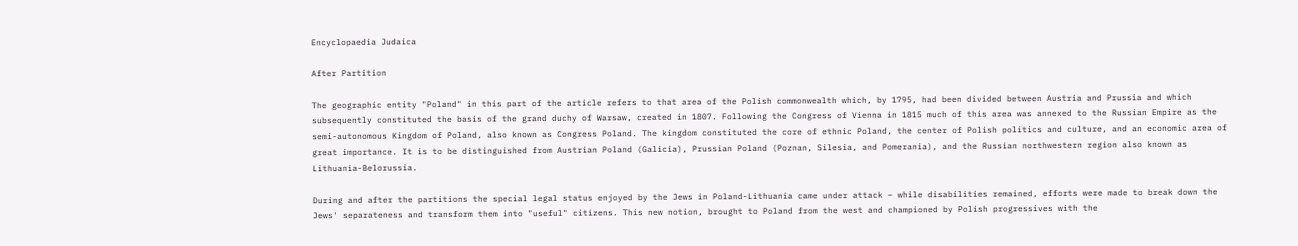Encyclopaedia Judaica

After Partition

The geographic entity "Poland" in this part of the article refers to that area of the Polish commonwealth which, by 1795, had been divided between Austria and Prussia and which subsequently constituted the basis of the grand duchy of Warsaw, created in 1807. Following the Congress of Vienna in 1815 much of this area was annexed to the Russian Empire as the semi-autonomous Kingdom of Poland, also known as Congress Poland. The kingdom constituted the core of ethnic Poland, the center of Polish politics and culture, and an economic area of great importance. It is to be distinguished from Austrian Poland (Galicia), Prussian Poland (Poznan, Silesia, and Pomerania), and the Russian northwestern region also known as Lithuania-Belorussia.

During and after the partitions the special legal status enjoyed by the Jews in Poland-Lithuania came under attack – while disabilities remained, efforts were made to break down the Jews' separateness and transform them into "useful" citizens. This new notion, brought to Poland from the west and championed by Polish progressives with the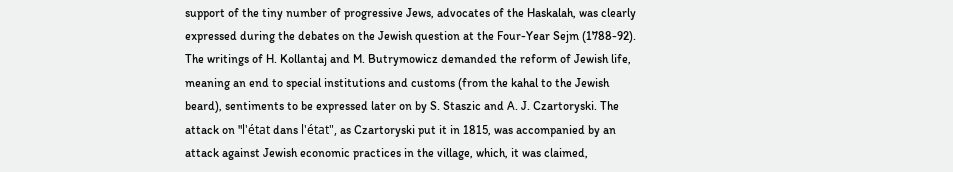support of the tiny number of progressive Jews, advocates of the Haskalah, was clearly expressed during the debates on the Jewish question at the Four-Year Sejm (1788-92). The writings of H. Kollantaj and M. Butrymowicz demanded the reform of Jewish life, meaning an end to special institutions and customs (from the kahal to the Jewish beard), sentiments to be expressed later on by S. Staszic and A. J. Czartoryski. The attack on "l'état dans l'état", as Czartoryski put it in 1815, was accompanied by an attack against Jewish economic practices in the village, which, it was claimed,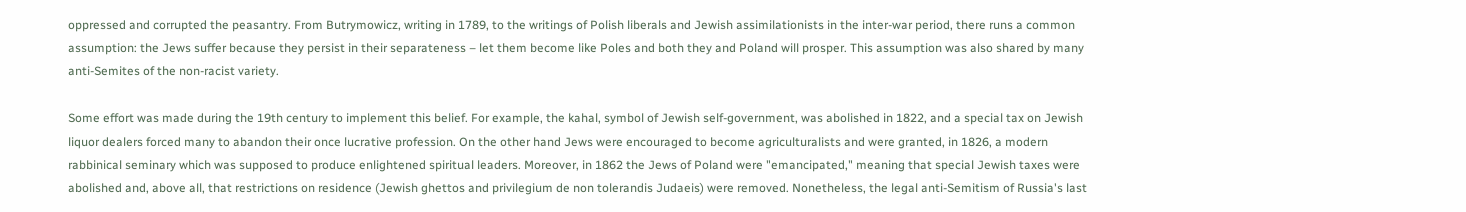oppressed and corrupted the peasantry. From Butrymowicz, writing in 1789, to the writings of Polish liberals and Jewish assimilationists in the inter-war period, there runs a common assumption: the Jews suffer because they persist in their separateness – let them become like Poles and both they and Poland will prosper. This assumption was also shared by many anti-Semites of the non-racist variety.

Some effort was made during the 19th century to implement this belief. For example, the kahal, symbol of Jewish self-government, was abolished in 1822, and a special tax on Jewish liquor dealers forced many to abandon their once lucrative profession. On the other hand Jews were encouraged to become agriculturalists and were granted, in 1826, a modern rabbinical seminary which was supposed to produce enlightened spiritual leaders. Moreover, in 1862 the Jews of Poland were "emancipated," meaning that special Jewish taxes were abolished and, above all, that restrictions on residence (Jewish ghettos and privilegium de non tolerandis Judaeis) were removed. Nonetheless, the legal anti-Semitism of Russia's last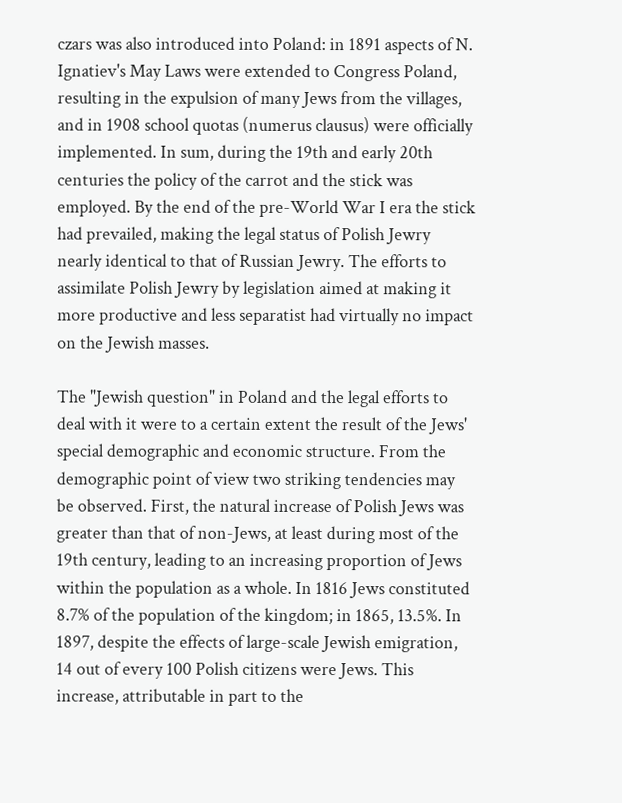czars was also introduced into Poland: in 1891 aspects of N. Ignatiev's May Laws were extended to Congress Poland, resulting in the expulsion of many Jews from the villages, and in 1908 school quotas (numerus clausus) were officially implemented. In sum, during the 19th and early 20th centuries the policy of the carrot and the stick was employed. By the end of the pre-World War I era the stick had prevailed, making the legal status of Polish Jewry nearly identical to that of Russian Jewry. The efforts to assimilate Polish Jewry by legislation aimed at making it more productive and less separatist had virtually no impact on the Jewish masses.

The "Jewish question" in Poland and the legal efforts to deal with it were to a certain extent the result of the Jews' special demographic and economic structure. From the demographic point of view two striking tendencies may be observed. First, the natural increase of Polish Jews was greater than that of non-Jews, at least during most of the 19th century, leading to an increasing proportion of Jews within the population as a whole. In 1816 Jews constituted 8.7% of the population of the kingdom; in 1865, 13.5%. In 1897, despite the effects of large-scale Jewish emigration, 14 out of every 100 Polish citizens were Jews. This increase, attributable in part to the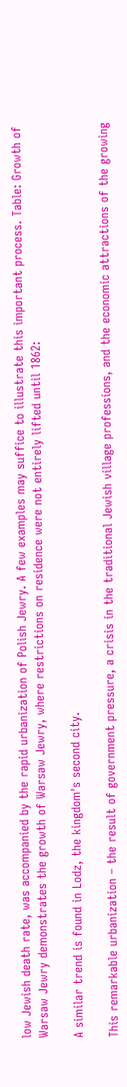low Jewish death rate, was accompanied by the rapid urbanization of Polish Jewry. A few examples may suffice to illustrate this important process. Table: Growth of Warsaw Jewry demonstrates the growth of Warsaw Jewry, where restrictions on residence were not entirely lifted until 1862:

A similar trend is found in Lodz, the kingdom's second city.

This remarkable urbanization – the result of government pressure, a crisis in the traditional Jewish village professions, and the economic attractions of the growing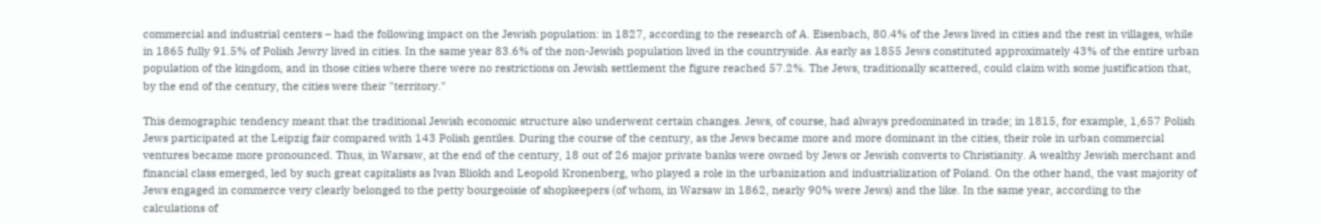commercial and industrial centers – had the following impact on the Jewish population: in 1827, according to the research of A. Eisenbach, 80.4% of the Jews lived in cities and the rest in villages, while in 1865 fully 91.5% of Polish Jewry lived in cities. In the same year 83.6% of the non-Jewish population lived in the countryside. As early as 1855 Jews constituted approximately 43% of the entire urban population of the kingdom, and in those cities where there were no restrictions on Jewish settlement the figure reached 57.2%. The Jews, traditionally scattered, could claim with some justification that, by the end of the century, the cities were their "territory."

This demographic tendency meant that the traditional Jewish economic structure also underwent certain changes. Jews, of course, had always predominated in trade; in 1815, for example, 1,657 Polish Jews participated at the Leipzig fair compared with 143 Polish gentiles. During the course of the century, as the Jews became more and more dominant in the cities, their role in urban commercial ventures became more pronounced. Thus, in Warsaw, at the end of the century, 18 out of 26 major private banks were owned by Jews or Jewish converts to Christianity. A wealthy Jewish merchant and financial class emerged, led by such great capitalists as Ivan Bliokh and Leopold Kronenberg, who played a role in the urbanization and industrialization of Poland. On the other hand, the vast majority of Jews engaged in commerce very clearly belonged to the petty bourgeoisie of shopkeepers (of whom, in Warsaw in 1862, nearly 90% were Jews) and the like. In the same year, according to the calculations of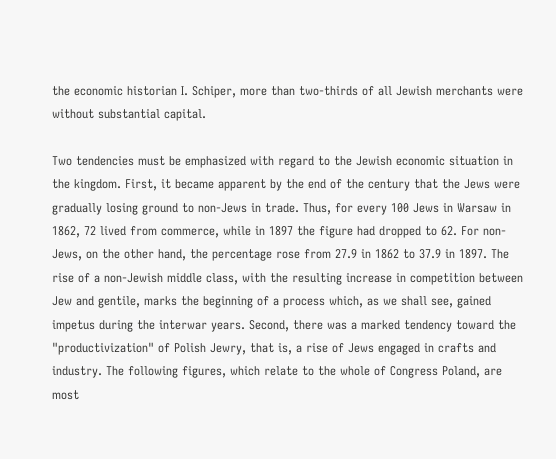the economic historian I. Schiper, more than two-thirds of all Jewish merchants were without substantial capital.

Two tendencies must be emphasized with regard to the Jewish economic situation in the kingdom. First, it became apparent by the end of the century that the Jews were gradually losing ground to non-Jews in trade. Thus, for every 100 Jews in Warsaw in 1862, 72 lived from commerce, while in 1897 the figure had dropped to 62. For non-Jews, on the other hand, the percentage rose from 27.9 in 1862 to 37.9 in 1897. The rise of a non-Jewish middle class, with the resulting increase in competition between Jew and gentile, marks the beginning of a process which, as we shall see, gained impetus during the interwar years. Second, there was a marked tendency toward the "productivization" of Polish Jewry, that is, a rise of Jews engaged in crafts and industry. The following figures, which relate to the whole of Congress Poland, are most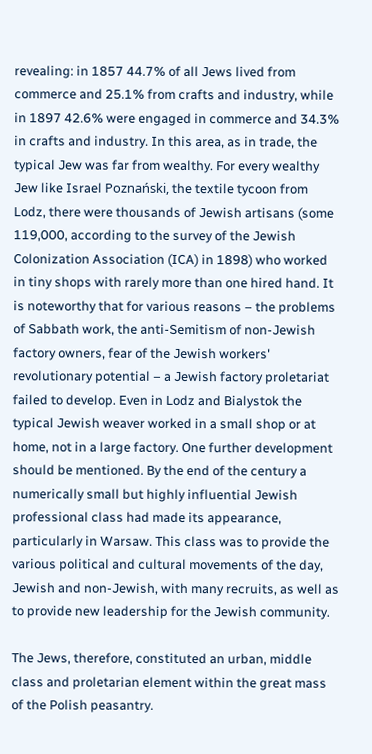revealing: in 1857 44.7% of all Jews lived from commerce and 25.1% from crafts and industry, while in 1897 42.6% were engaged in commerce and 34.3% in crafts and industry. In this area, as in trade, the typical Jew was far from wealthy. For every wealthy Jew like Israel Poznański, the textile tycoon from Lodz, there were thousands of Jewish artisans (some 119,000, according to the survey of the Jewish Colonization Association (ICA) in 1898) who worked in tiny shops with rarely more than one hired hand. It is noteworthy that for various reasons – the problems of Sabbath work, the anti-Semitism of non-Jewish factory owners, fear of the Jewish workers' revolutionary potential – a Jewish factory proletariat failed to develop. Even in Lodz and Bialystok the typical Jewish weaver worked in a small shop or at home, not in a large factory. One further development should be mentioned. By the end of the century a numerically small but highly influential Jewish professional class had made its appearance, particularly in Warsaw. This class was to provide the various political and cultural movements of the day, Jewish and non-Jewish, with many recruits, as well as to provide new leadership for the Jewish community.

The Jews, therefore, constituted an urban, middle class and proletarian element within the great mass of the Polish peasantry.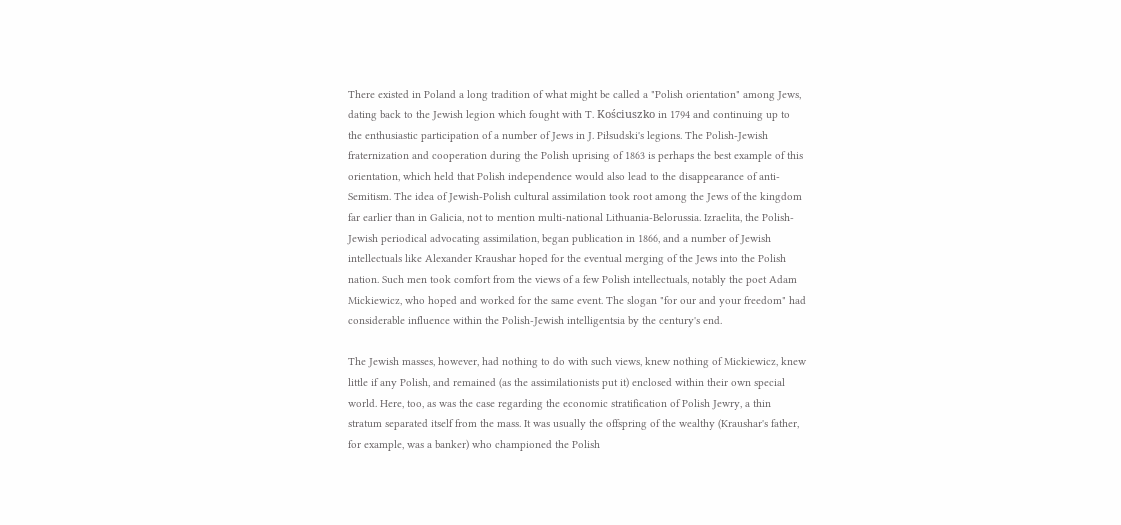There existed in Poland a long tradition of what might be called a "Polish orientation" among Jews, dating back to the Jewish legion which fought with T. Kościuszko in 1794 and continuing up to the enthusiastic participation of a number of Jews in J. Piłsudski's legions. The Polish-Jewish fraternization and cooperation during the Polish uprising of 1863 is perhaps the best example of this orientation, which held that Polish independence would also lead to the disappearance of anti-Semitism. The idea of Jewish-Polish cultural assimilation took root among the Jews of the kingdom far earlier than in Galicia, not to mention multi-national Lithuania-Belorussia. Izraelita, the Polish-Jewish periodical advocating assimilation, began publication in 1866, and a number of Jewish intellectuals like Alexander Kraushar hoped for the eventual merging of the Jews into the Polish nation. Such men took comfort from the views of a few Polish intellectuals, notably the poet Adam Mickiewicz, who hoped and worked for the same event. The slogan "for our and your freedom" had considerable influence within the Polish-Jewish intelligentsia by the century's end.

The Jewish masses, however, had nothing to do with such views, knew nothing of Mickiewicz, knew little if any Polish, and remained (as the assimilationists put it) enclosed within their own special world. Here, too, as was the case regarding the economic stratification of Polish Jewry, a thin stratum separated itself from the mass. It was usually the offspring of the wealthy (Kraushar's father, for example, was a banker) who championed the Polish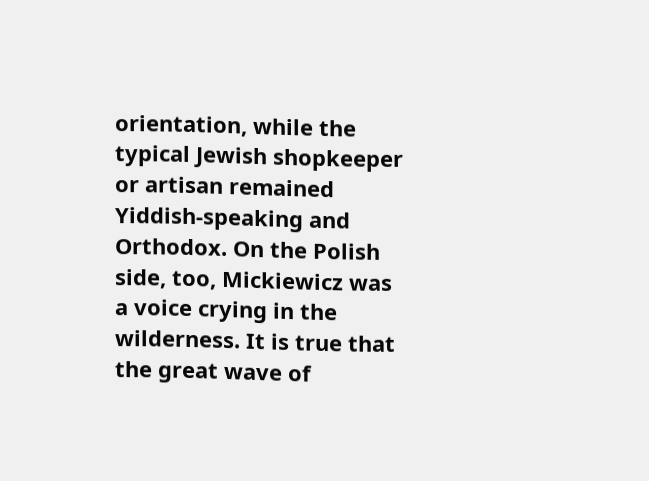orientation, while the typical Jewish shopkeeper or artisan remained Yiddish-speaking and Orthodox. On the Polish side, too, Mickiewicz was a voice crying in the wilderness. It is true that the great wave of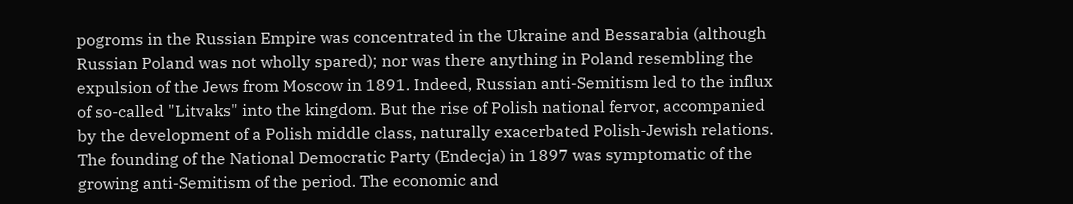pogroms in the Russian Empire was concentrated in the Ukraine and Bessarabia (although Russian Poland was not wholly spared); nor was there anything in Poland resembling the expulsion of the Jews from Moscow in 1891. Indeed, Russian anti-Semitism led to the influx of so-called "Litvaks" into the kingdom. But the rise of Polish national fervor, accompanied by the development of a Polish middle class, naturally exacerbated Polish-Jewish relations. The founding of the National Democratic Party (Endecja) in 1897 was symptomatic of the growing anti-Semitism of the period. The economic and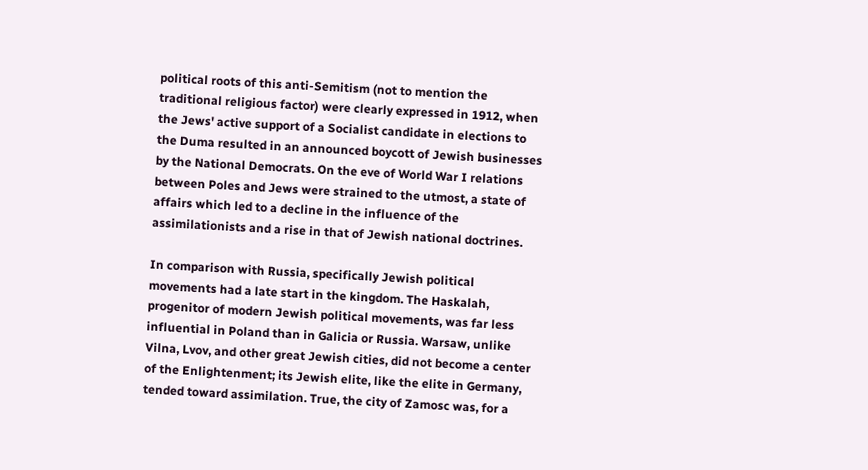political roots of this anti-Semitism (not to mention the traditional religious factor) were clearly expressed in 1912, when the Jews' active support of a Socialist candidate in elections to the Duma resulted in an announced boycott of Jewish businesses by the National Democrats. On the eve of World War I relations between Poles and Jews were strained to the utmost, a state of affairs which led to a decline in the influence of the assimilationists and a rise in that of Jewish national doctrines.

In comparison with Russia, specifically Jewish political movements had a late start in the kingdom. The Haskalah, progenitor of modern Jewish political movements, was far less influential in Poland than in Galicia or Russia. Warsaw, unlike Vilna, Lvov, and other great Jewish cities, did not become a center of the Enlightenment; its Jewish elite, like the elite in Germany, tended toward assimilation. True, the city of Zamosc was, for a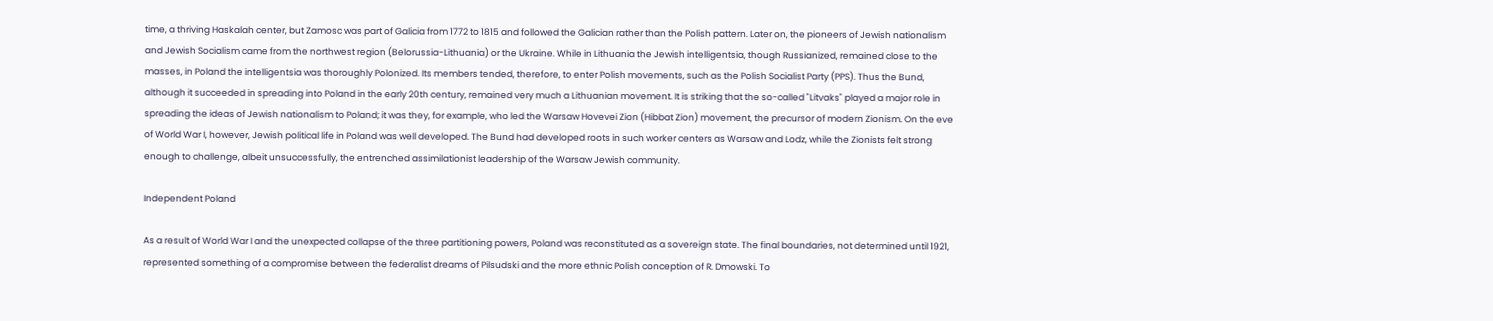time, a thriving Haskalah center, but Zamosc was part of Galicia from 1772 to 1815 and followed the Galician rather than the Polish pattern. Later on, the pioneers of Jewish nationalism and Jewish Socialism came from the northwest region (Belorussia-Lithuania) or the Ukraine. While in Lithuania the Jewish intelligentsia, though Russianized, remained close to the masses, in Poland the intelligentsia was thoroughly Polonized. Its members tended, therefore, to enter Polish movements, such as the Polish Socialist Party (PPS). Thus the Bund, although it succeeded in spreading into Poland in the early 20th century, remained very much a Lithuanian movement. It is striking that the so-called "Litvaks" played a major role in spreading the ideas of Jewish nationalism to Poland; it was they, for example, who led the Warsaw Hovevei Zion (Hibbat Zion) movement, the precursor of modern Zionism. On the eve of World War I, however, Jewish political life in Poland was well developed. The Bund had developed roots in such worker centers as Warsaw and Lodz, while the Zionists felt strong enough to challenge, albeit unsuccessfully, the entrenched assimilationist leadership of the Warsaw Jewish community.

Independent Poland

As a result of World War I and the unexpected collapse of the three partitioning powers, Poland was reconstituted as a sovereign state. The final boundaries, not determined until 1921, represented something of a compromise between the federalist dreams of Pilsudski and the more ethnic Polish conception of R. Dmowski. To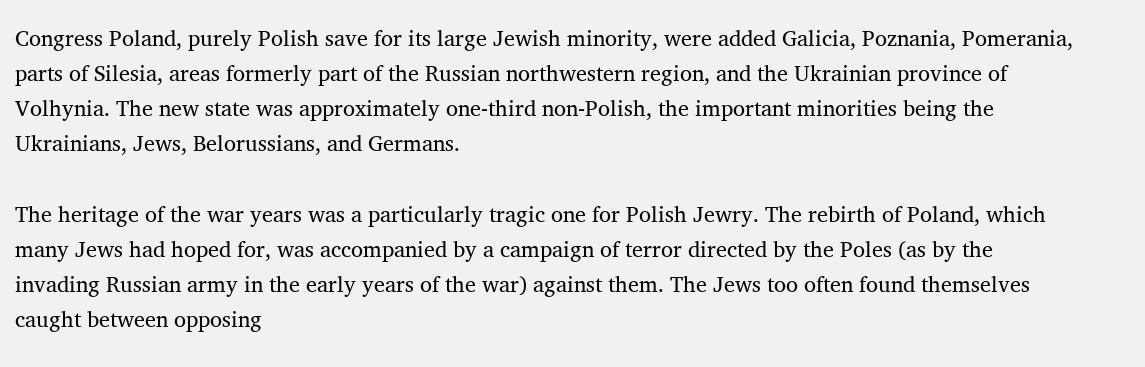Congress Poland, purely Polish save for its large Jewish minority, were added Galicia, Poznania, Pomerania, parts of Silesia, areas formerly part of the Russian northwestern region, and the Ukrainian province of Volhynia. The new state was approximately one-third non-Polish, the important minorities being the Ukrainians, Jews, Belorussians, and Germans.

The heritage of the war years was a particularly tragic one for Polish Jewry. The rebirth of Poland, which many Jews had hoped for, was accompanied by a campaign of terror directed by the Poles (as by the invading Russian army in the early years of the war) against them. The Jews too often found themselves caught between opposing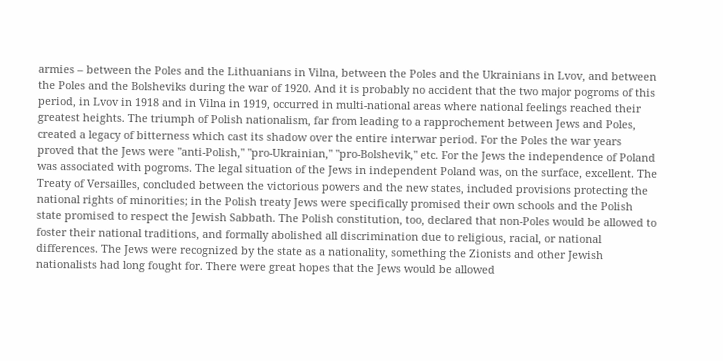armies – between the Poles and the Lithuanians in Vilna, between the Poles and the Ukrainians in Lvov, and between the Poles and the Bolsheviks during the war of 1920. And it is probably no accident that the two major pogroms of this period, in Lvov in 1918 and in Vilna in 1919, occurred in multi-national areas where national feelings reached their greatest heights. The triumph of Polish nationalism, far from leading to a rapprochement between Jews and Poles, created a legacy of bitterness which cast its shadow over the entire interwar period. For the Poles the war years proved that the Jews were "anti-Polish," "pro-Ukrainian," "pro-Bolshevik," etc. For the Jews the independence of Poland was associated with pogroms. The legal situation of the Jews in independent Poland was, on the surface, excellent. The Treaty of Versailles, concluded between the victorious powers and the new states, included provisions protecting the national rights of minorities; in the Polish treaty Jews were specifically promised their own schools and the Polish state promised to respect the Jewish Sabbath. The Polish constitution, too, declared that non-Poles would be allowed to foster their national traditions, and formally abolished all discrimination due to religious, racial, or national differences. The Jews were recognized by the state as a nationality, something the Zionists and other Jewish nationalists had long fought for. There were great hopes that the Jews would be allowed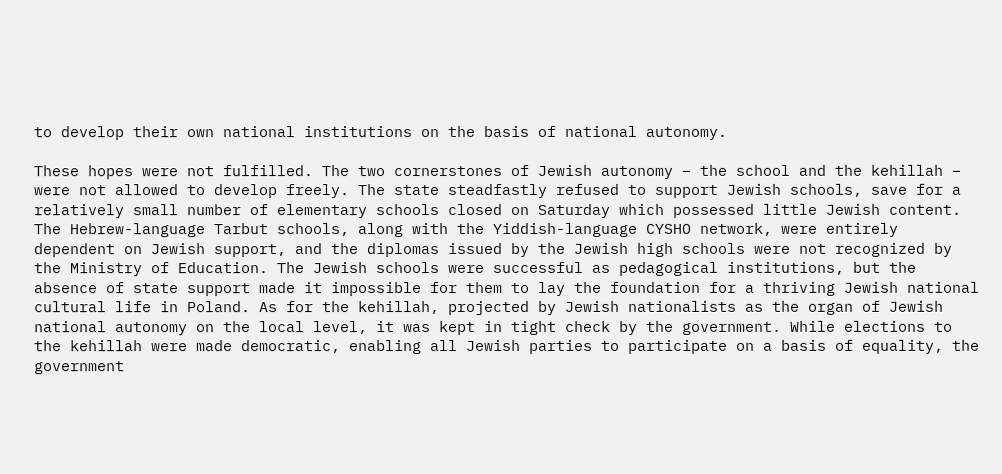to develop their own national institutions on the basis of national autonomy.

These hopes were not fulfilled. The two cornerstones of Jewish autonomy – the school and the kehillah – were not allowed to develop freely. The state steadfastly refused to support Jewish schools, save for a relatively small number of elementary schools closed on Saturday which possessed little Jewish content. The Hebrew-language Tarbut schools, along with the Yiddish-language CYSHO network, were entirely dependent on Jewish support, and the diplomas issued by the Jewish high schools were not recognized by the Ministry of Education. The Jewish schools were successful as pedagogical institutions, but the absence of state support made it impossible for them to lay the foundation for a thriving Jewish national cultural life in Poland. As for the kehillah, projected by Jewish nationalists as the organ of Jewish national autonomy on the local level, it was kept in tight check by the government. While elections to the kehillah were made democratic, enabling all Jewish parties to participate on a basis of equality, the government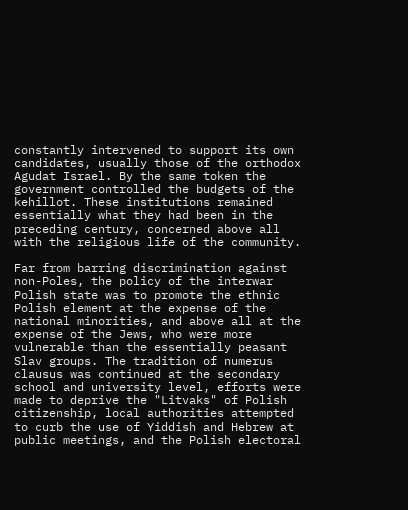constantly intervened to support its own candidates, usually those of the orthodox Agudat Israel. By the same token the government controlled the budgets of the kehillot. These institutions remained essentially what they had been in the preceding century, concerned above all with the religious life of the community.

Far from barring discrimination against non-Poles, the policy of the interwar Polish state was to promote the ethnic Polish element at the expense of the national minorities, and above all at the expense of the Jews, who were more vulnerable than the essentially peasant Slav groups. The tradition of numerus clausus was continued at the secondary school and university level, efforts were made to deprive the "Litvaks" of Polish citizenship, local authorities attempted to curb the use of Yiddish and Hebrew at public meetings, and the Polish electoral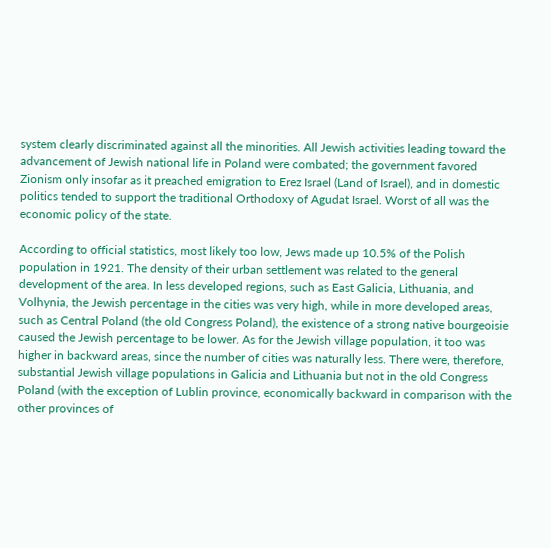system clearly discriminated against all the minorities. All Jewish activities leading toward the advancement of Jewish national life in Poland were combated; the government favored Zionism only insofar as it preached emigration to Erez Israel (Land of Israel), and in domestic politics tended to support the traditional Orthodoxy of Agudat Israel. Worst of all was the economic policy of the state.

According to official statistics, most likely too low, Jews made up 10.5% of the Polish population in 1921. The density of their urban settlement was related to the general development of the area. In less developed regions, such as East Galicia, Lithuania, and Volhynia, the Jewish percentage in the cities was very high, while in more developed areas, such as Central Poland (the old Congress Poland), the existence of a strong native bourgeoisie caused the Jewish percentage to be lower. As for the Jewish village population, it too was higher in backward areas, since the number of cities was naturally less. There were, therefore, substantial Jewish village populations in Galicia and Lithuania but not in the old Congress Poland (with the exception of Lublin province, economically backward in comparison with the other provinces of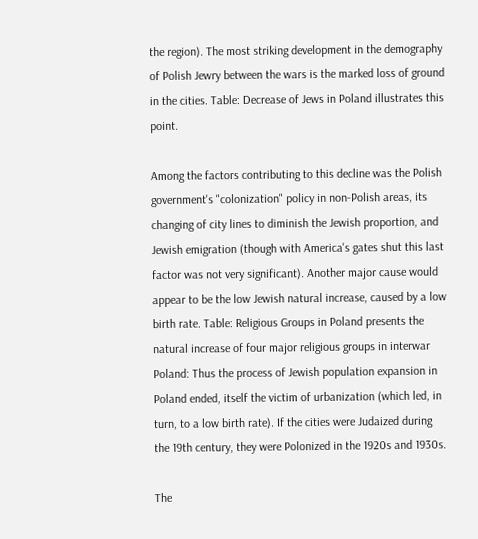the region). The most striking development in the demography of Polish Jewry between the wars is the marked loss of ground in the cities. Table: Decrease of Jews in Poland illustrates this point.

Among the factors contributing to this decline was the Polish government's "colonization" policy in non-Polish areas, its changing of city lines to diminish the Jewish proportion, and Jewish emigration (though with America's gates shut this last factor was not very significant). Another major cause would appear to be the low Jewish natural increase, caused by a low birth rate. Table: Religious Groups in Poland presents the natural increase of four major religious groups in interwar Poland: Thus the process of Jewish population expansion in Poland ended, itself the victim of urbanization (which led, in turn, to a low birth rate). If the cities were Judaized during the 19th century, they were Polonized in the 1920s and 1930s.

The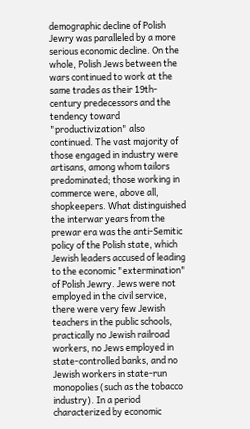demographic decline of Polish Jewry was paralleled by a more serious economic decline. On the whole, Polish Jews between the wars continued to work at the same trades as their 19th-century predecessors and the tendency toward "productivization" also continued. The vast majority of those engaged in industry were artisans, among whom tailors predominated; those working in commerce were, above all, shopkeepers. What distinguished the interwar years from the prewar era was the anti-Semitic policy of the Polish state, which Jewish leaders accused of leading to the economic "extermination" of Polish Jewry. Jews were not employed in the civil service, there were very few Jewish teachers in the public schools, practically no Jewish railroad workers, no Jews employed in state-controlled banks, and no Jewish workers in state-run monopolies (such as the tobacco industry). In a period characterized by economic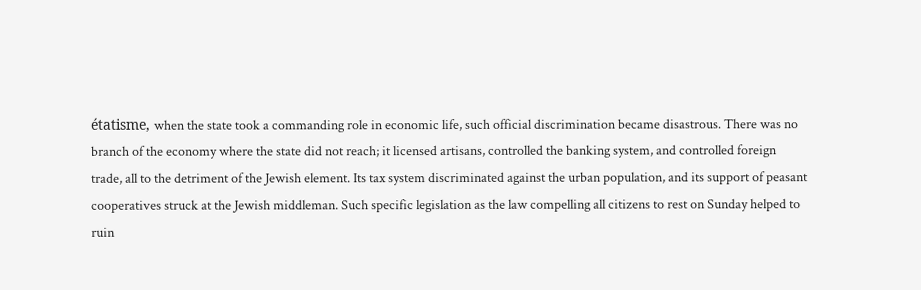étatisme, when the state took a commanding role in economic life, such official discrimination became disastrous. There was no branch of the economy where the state did not reach; it licensed artisans, controlled the banking system, and controlled foreign trade, all to the detriment of the Jewish element. Its tax system discriminated against the urban population, and its support of peasant cooperatives struck at the Jewish middleman. Such specific legislation as the law compelling all citizens to rest on Sunday helped to ruin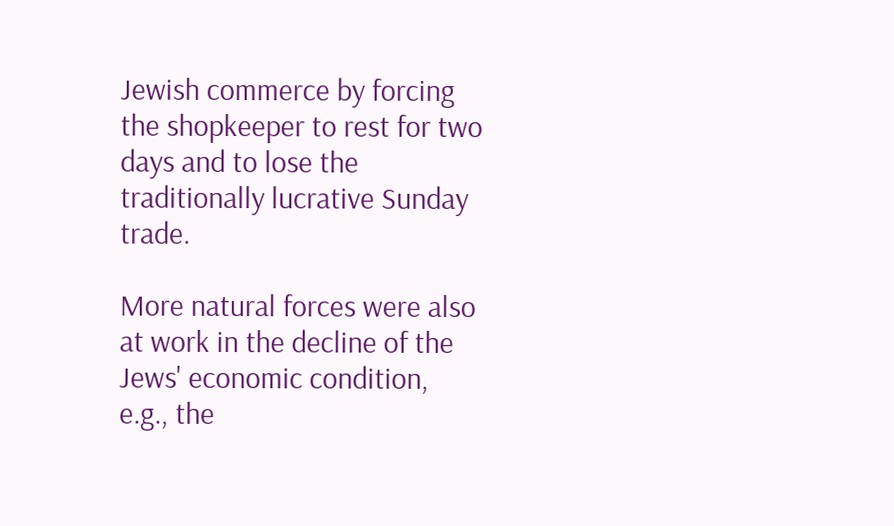Jewish commerce by forcing the shopkeeper to rest for two days and to lose the traditionally lucrative Sunday trade.

More natural forces were also at work in the decline of the Jews' economic condition, e.g., the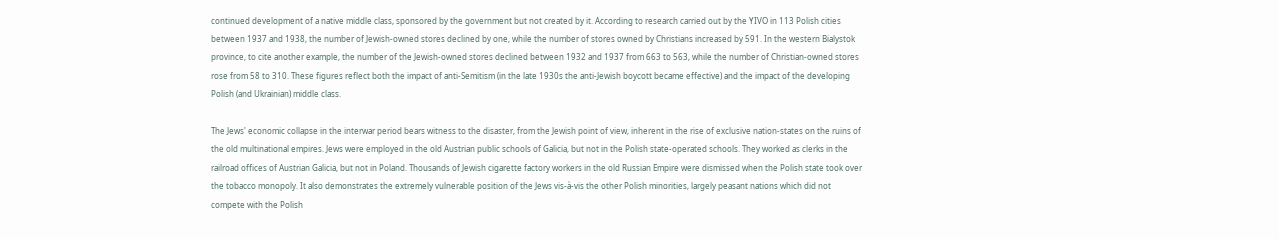continued development of a native middle class, sponsored by the government but not created by it. According to research carried out by the YIVO in 113 Polish cities between 1937 and 1938, the number of Jewish-owned stores declined by one, while the number of stores owned by Christians increased by 591. In the western Bialystok province, to cite another example, the number of the Jewish-owned stores declined between 1932 and 1937 from 663 to 563, while the number of Christian-owned stores rose from 58 to 310. These figures reflect both the impact of anti-Semitism (in the late 1930s the anti-Jewish boycott became effective) and the impact of the developing Polish (and Ukrainian) middle class.

The Jews' economic collapse in the interwar period bears witness to the disaster, from the Jewish point of view, inherent in the rise of exclusive nation-states on the ruins of the old multinational empires. Jews were employed in the old Austrian public schools of Galicia, but not in the Polish state-operated schools. They worked as clerks in the railroad offices of Austrian Galicia, but not in Poland. Thousands of Jewish cigarette factory workers in the old Russian Empire were dismissed when the Polish state took over the tobacco monopoly. It also demonstrates the extremely vulnerable position of the Jews vis-à-vis the other Polish minorities, largely peasant nations which did not compete with the Polish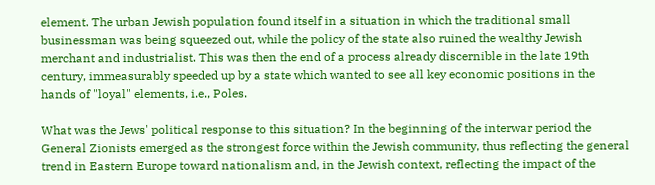element. The urban Jewish population found itself in a situation in which the traditional small businessman was being squeezed out, while the policy of the state also ruined the wealthy Jewish merchant and industrialist. This was then the end of a process already discernible in the late 19th century, immeasurably speeded up by a state which wanted to see all key economic positions in the hands of "loyal" elements, i.e., Poles.

What was the Jews' political response to this situation? In the beginning of the interwar period the General Zionists emerged as the strongest force within the Jewish community, thus reflecting the general trend in Eastern Europe toward nationalism and, in the Jewish context, reflecting the impact of the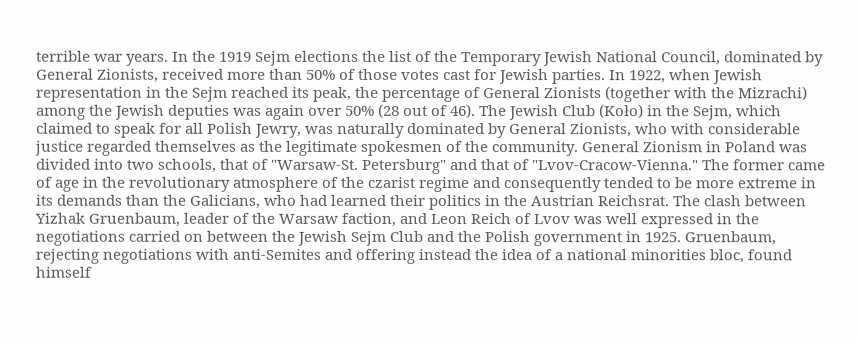terrible war years. In the 1919 Sejm elections the list of the Temporary Jewish National Council, dominated by General Zionists, received more than 50% of those votes cast for Jewish parties. In 1922, when Jewish representation in the Sejm reached its peak, the percentage of General Zionists (together with the Mizrachi) among the Jewish deputies was again over 50% (28 out of 46). The Jewish Club (Koło) in the Sejm, which claimed to speak for all Polish Jewry, was naturally dominated by General Zionists, who with considerable justice regarded themselves as the legitimate spokesmen of the community. General Zionism in Poland was divided into two schools, that of "Warsaw-St. Petersburg" and that of "Lvov-Cracow-Vienna." The former came of age in the revolutionary atmosphere of the czarist regime and consequently tended to be more extreme in its demands than the Galicians, who had learned their politics in the Austrian Reichsrat. The clash between Yizhak Gruenbaum, leader of the Warsaw faction, and Leon Reich of Lvov was well expressed in the negotiations carried on between the Jewish Sejm Club and the Polish government in 1925. Gruenbaum, rejecting negotiations with anti-Semites and offering instead the idea of a national minorities bloc, found himself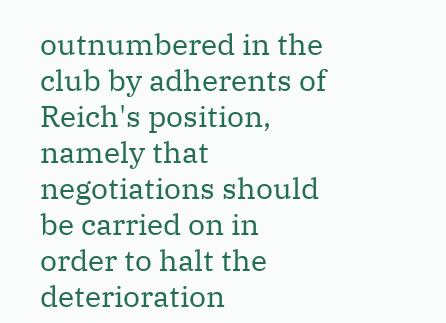outnumbered in the club by adherents of Reich's position, namely that negotiations should be carried on in order to halt the deterioration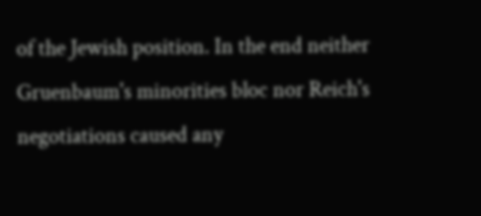of the Jewish position. In the end neither Gruenbaum's minorities bloc nor Reich's negotiations caused any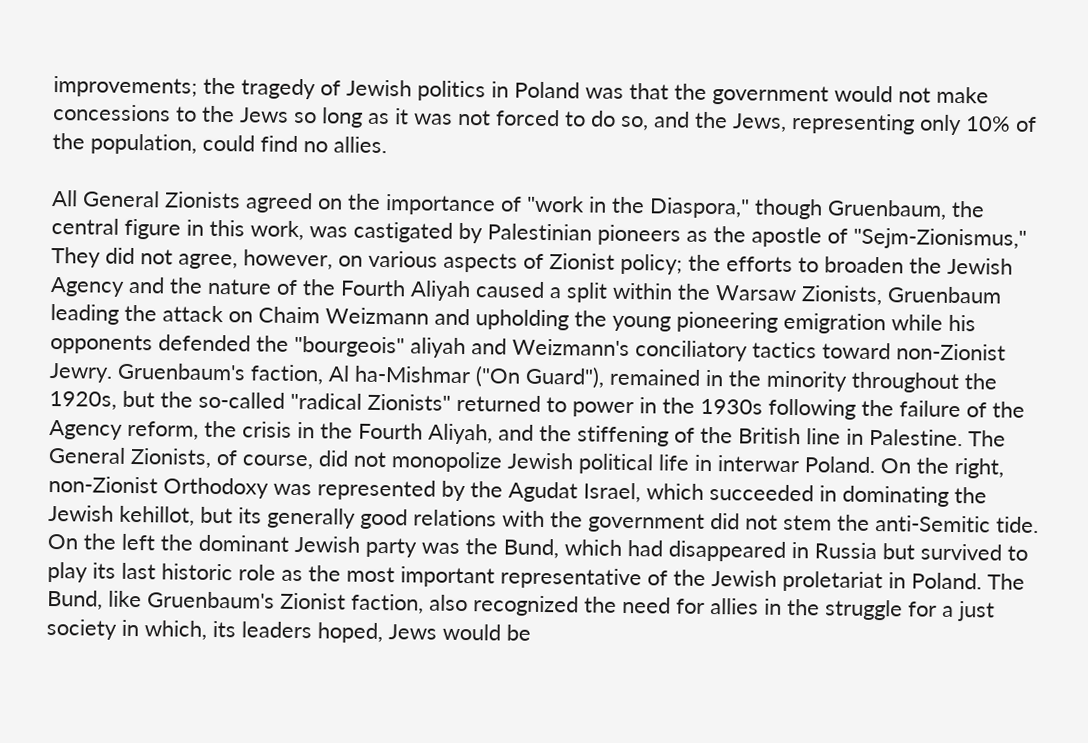improvements; the tragedy of Jewish politics in Poland was that the government would not make concessions to the Jews so long as it was not forced to do so, and the Jews, representing only 10% of the population, could find no allies.

All General Zionists agreed on the importance of "work in the Diaspora," though Gruenbaum, the central figure in this work, was castigated by Palestinian pioneers as the apostle of "Sejm-Zionismus," They did not agree, however, on various aspects of Zionist policy; the efforts to broaden the Jewish Agency and the nature of the Fourth Aliyah caused a split within the Warsaw Zionists, Gruenbaum leading the attack on Chaim Weizmann and upholding the young pioneering emigration while his opponents defended the "bourgeois" aliyah and Weizmann's conciliatory tactics toward non-Zionist Jewry. Gruenbaum's faction, Al ha-Mishmar ("On Guard"), remained in the minority throughout the 1920s, but the so-called "radical Zionists" returned to power in the 1930s following the failure of the Agency reform, the crisis in the Fourth Aliyah, and the stiffening of the British line in Palestine. The General Zionists, of course, did not monopolize Jewish political life in interwar Poland. On the right, non-Zionist Orthodoxy was represented by the Agudat Israel, which succeeded in dominating the Jewish kehillot, but its generally good relations with the government did not stem the anti-Semitic tide. On the left the dominant Jewish party was the Bund, which had disappeared in Russia but survived to play its last historic role as the most important representative of the Jewish proletariat in Poland. The Bund, like Gruenbaum's Zionist faction, also recognized the need for allies in the struggle for a just society in which, its leaders hoped, Jews would be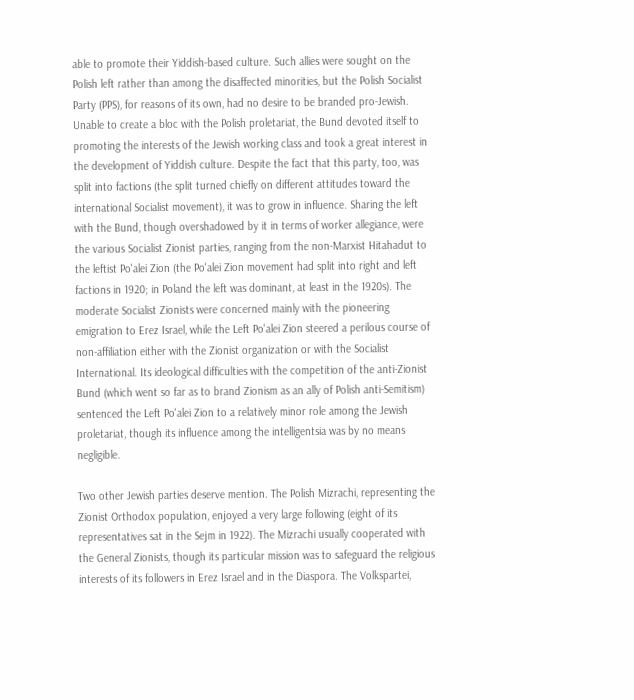able to promote their Yiddish-based culture. Such allies were sought on the Polish left rather than among the disaffected minorities, but the Polish Socialist Party (PPS), for reasons of its own, had no desire to be branded pro-Jewish. Unable to create a bloc with the Polish proletariat, the Bund devoted itself to promoting the interests of the Jewish working class and took a great interest in the development of Yiddish culture. Despite the fact that this party, too, was split into factions (the split turned chiefly on different attitudes toward the international Socialist movement), it was to grow in influence. Sharing the left with the Bund, though overshadowed by it in terms of worker allegiance, were the various Socialist Zionist parties, ranging from the non-Marxist Hitahadut to the leftist Po'alei Zion (the Po'alei Zion movement had split into right and left factions in 1920; in Poland the left was dominant, at least in the 1920s). The moderate Socialist Zionists were concerned mainly with the pioneering emigration to Erez Israel, while the Left Po'alei Zion steered a perilous course of non-affiliation either with the Zionist organization or with the Socialist International. Its ideological difficulties with the competition of the anti-Zionist Bund (which went so far as to brand Zionism as an ally of Polish anti-Semitism) sentenced the Left Po'alei Zion to a relatively minor role among the Jewish proletariat, though its influence among the intelligentsia was by no means negligible.

Two other Jewish parties deserve mention. The Polish Mizrachi, representing the Zionist Orthodox population, enjoyed a very large following (eight of its representatives sat in the Sejm in 1922). The Mizrachi usually cooperated with the General Zionists, though its particular mission was to safeguard the religious interests of its followers in Erez Israel and in the Diaspora. The Volkspartei,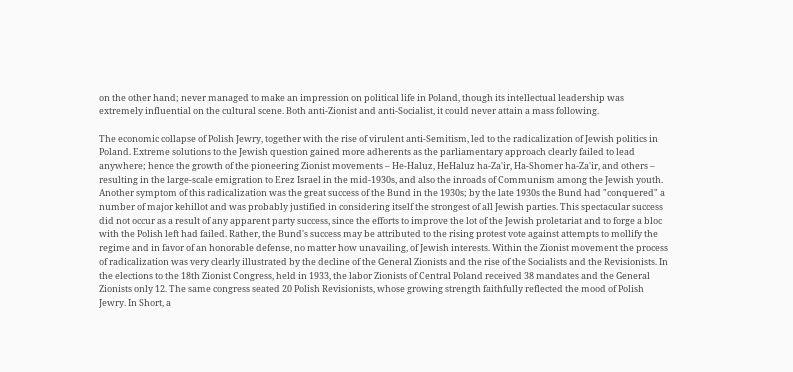on the other hand; never managed to make an impression on political life in Poland, though its intellectual leadership was extremely influential on the cultural scene. Both anti-Zionist and anti-Socialist, it could never attain a mass following.

The economic collapse of Polish Jewry, together with the rise of virulent anti-Semitism, led to the radicalization of Jewish politics in Poland. Extreme solutions to the Jewish question gained more adherents as the parliamentary approach clearly failed to lead anywhere; hence the growth of the pioneering Zionist movements – He-Haluz, HeHaluz ha-Za'ir, Ha-Shomer ha-Za'ir, and others – resulting in the large-scale emigration to Erez Israel in the mid-1930s, and also the inroads of Communism among the Jewish youth. Another symptom of this radicalization was the great success of the Bund in the 1930s; by the late 1930s the Bund had "conquered" a number of major kehillot and was probably justified in considering itself the strongest of all Jewish parties. This spectacular success did not occur as a result of any apparent party success, since the efforts to improve the lot of the Jewish proletariat and to forge a bloc with the Polish left had failed. Rather, the Bund's success may be attributed to the rising protest vote against attempts to mollify the regime and in favor of an honorable defense, no matter how unavailing, of Jewish interests. Within the Zionist movement the process of radicalization was very clearly illustrated by the decline of the General Zionists and the rise of the Socialists and the Revisionists. In the elections to the 18th Zionist Congress, held in 1933, the labor Zionists of Central Poland received 38 mandates and the General Zionists only 12. The same congress seated 20 Polish Revisionists, whose growing strength faithfully reflected the mood of Polish Jewry. In Short, a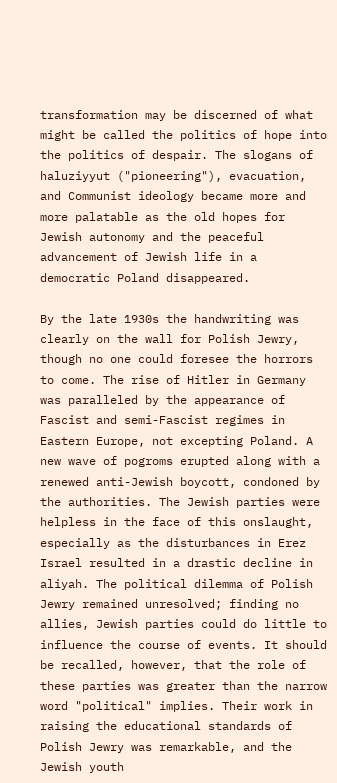transformation may be discerned of what might be called the politics of hope into the politics of despair. The slogans of haluziyyut ("pioneering"), evacuation, and Communist ideology became more and more palatable as the old hopes for Jewish autonomy and the peaceful advancement of Jewish life in a democratic Poland disappeared.

By the late 1930s the handwriting was clearly on the wall for Polish Jewry, though no one could foresee the horrors to come. The rise of Hitler in Germany was paralleled by the appearance of Fascist and semi-Fascist regimes in Eastern Europe, not excepting Poland. A new wave of pogroms erupted along with a renewed anti-Jewish boycott, condoned by the authorities. The Jewish parties were helpless in the face of this onslaught, especially as the disturbances in Erez Israel resulted in a drastic decline in aliyah. The political dilemma of Polish Jewry remained unresolved; finding no allies, Jewish parties could do little to influence the course of events. It should be recalled, however, that the role of these parties was greater than the narrow word "political" implies. Their work in raising the educational standards of Polish Jewry was remarkable, and the Jewish youth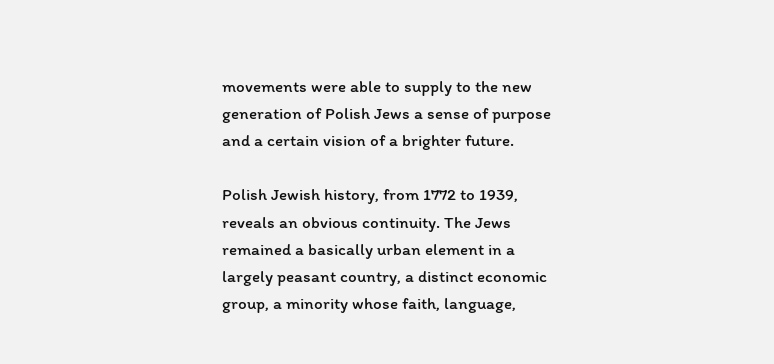movements were able to supply to the new generation of Polish Jews a sense of purpose and a certain vision of a brighter future.

Polish Jewish history, from 1772 to 1939, reveals an obvious continuity. The Jews remained a basically urban element in a largely peasant country, a distinct economic group, a minority whose faith, language,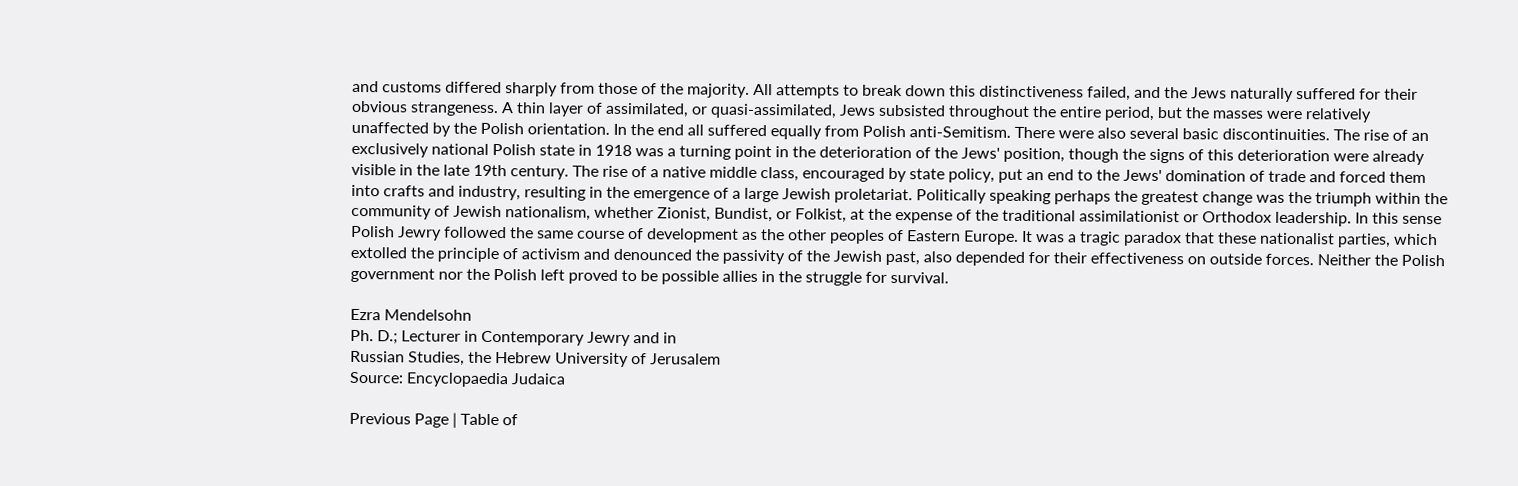and customs differed sharply from those of the majority. All attempts to break down this distinctiveness failed, and the Jews naturally suffered for their obvious strangeness. A thin layer of assimilated, or quasi-assimilated, Jews subsisted throughout the entire period, but the masses were relatively unaffected by the Polish orientation. In the end all suffered equally from Polish anti-Semitism. There were also several basic discontinuities. The rise of an exclusively national Polish state in 1918 was a turning point in the deterioration of the Jews' position, though the signs of this deterioration were already visible in the late 19th century. The rise of a native middle class, encouraged by state policy, put an end to the Jews' domination of trade and forced them into crafts and industry, resulting in the emergence of a large Jewish proletariat. Politically speaking perhaps the greatest change was the triumph within the community of Jewish nationalism, whether Zionist, Bundist, or Folkist, at the expense of the traditional assimilationist or Orthodox leadership. In this sense Polish Jewry followed the same course of development as the other peoples of Eastern Europe. It was a tragic paradox that these nationalist parties, which extolled the principle of activism and denounced the passivity of the Jewish past, also depended for their effectiveness on outside forces. Neither the Polish government nor the Polish left proved to be possible allies in the struggle for survival.

Ezra Mendelsohn
Ph. D.; Lecturer in Contemporary Jewry and in
Russian Studies, the Hebrew University of Jerusalem
Source: Encyclopaedia Judaica

Previous Page | Table of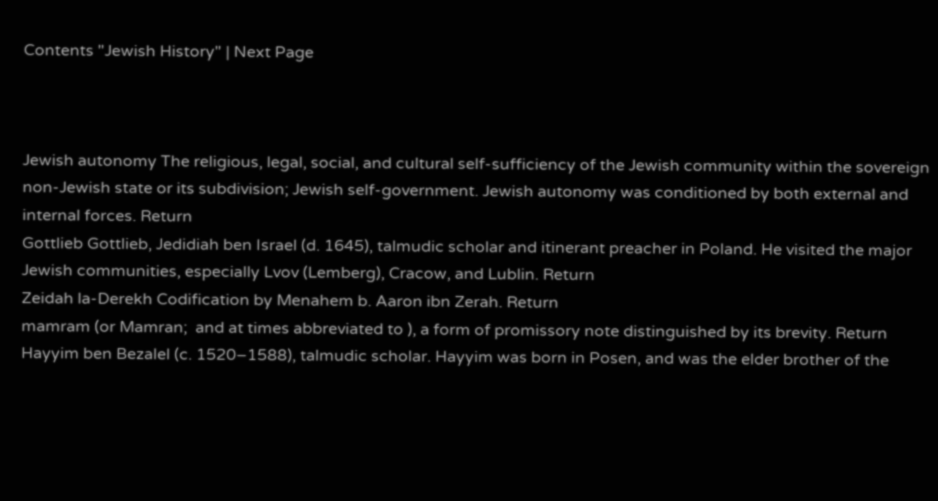Contents "Jewish History" | Next Page



Jewish autonomy The religious, legal, social, and cultural self-sufficiency of the Jewish community within the sovereign non-Jewish state or its subdivision; Jewish self-government. Jewish autonomy was conditioned by both external and internal forces. Return
Gottlieb Gottlieb, Jedidiah ben Israel (d. 1645), talmudic scholar and itinerant preacher in Poland. He visited the major Jewish communities, especially Lvov (Lemberg), Cracow, and Lublin. Return
Zeidah la-Derekh Codification by Menahem b. Aaron ibn Zerah. Return
mamram (or Mamran;  and at times abbreviated to ), a form of promissory note distinguished by its brevity. Return
Hayyim ben Bezalel (c. 1520–1588), talmudic scholar. Hayyim was born in Posen, and was the elder brother of the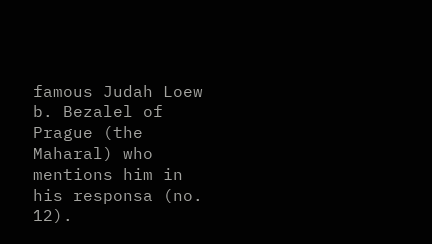famous Judah Loew b. Bezalel of Prague (the Maharal) who mentions him in his responsa (no. 12).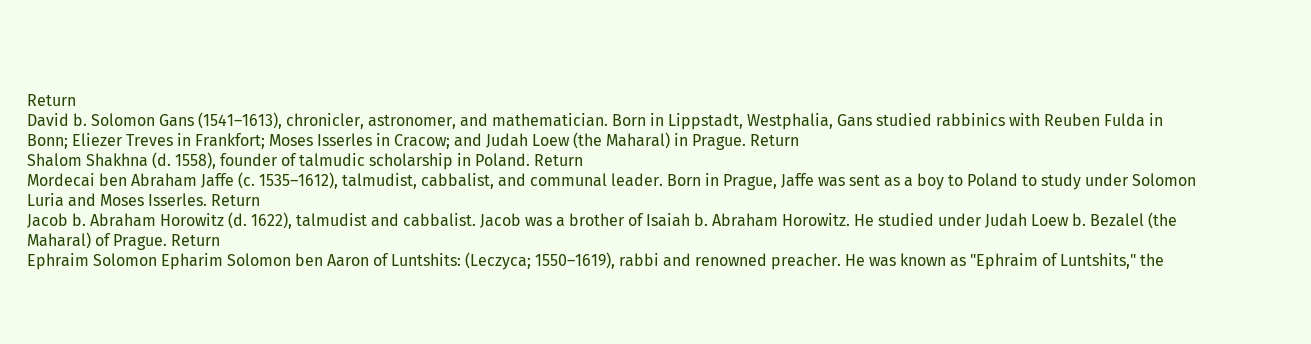Return
David b. Solomon Gans (1541–1613), chronicler, astronomer, and mathematician. Born in Lippstadt, Westphalia, Gans studied rabbinics with Reuben Fulda in Bonn; Eliezer Treves in Frankfort; Moses Isserles in Cracow; and Judah Loew (the Maharal) in Prague. Return
Shalom Shakhna (d. 1558), founder of talmudic scholarship in Poland. Return
Mordecai ben Abraham Jaffe (c. 1535–1612), talmudist, cabbalist, and communal leader. Born in Prague, Jaffe was sent as a boy to Poland to study under Solomon Luria and Moses Isserles. Return
Jacob b. Abraham Horowitz (d. 1622), talmudist and cabbalist. Jacob was a brother of Isaiah b. Abraham Horowitz. He studied under Judah Loew b. Bezalel (the Maharal) of Prague. Return
Ephraim Solomon Epharim Solomon ben Aaron of Luntshits: (Leczyca; 1550–1619), rabbi and renowned preacher. He was known as "Ephraim of Luntshits," the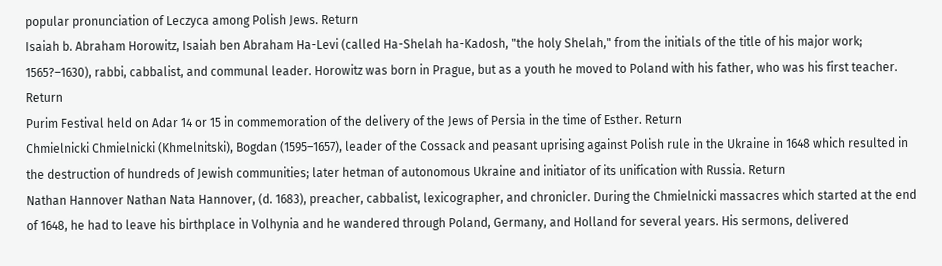popular pronunciation of Leczyca among Polish Jews. Return
Isaiah b. Abraham Horowitz, Isaiah ben Abraham Ha-Levi (called Ha-Shelah ha-Kadosh, "the holy Shelah," from the initials of the title of his major work; 1565?–1630), rabbi, cabbalist, and communal leader. Horowitz was born in Prague, but as a youth he moved to Poland with his father, who was his first teacher. Return
Purim Festival held on Adar 14 or 15 in commemoration of the delivery of the Jews of Persia in the time of Esther. Return
Chmielnicki Chmielnicki (Khmelnitski), Bogdan (1595–1657), leader of the Cossack and peasant uprising against Polish rule in the Ukraine in 1648 which resulted in the destruction of hundreds of Jewish communities; later hetman of autonomous Ukraine and initiator of its unification with Russia. Return
Nathan Hannover Nathan Nata Hannover, (d. 1683), preacher, cabbalist, lexicographer, and chronicler. During the Chmielnicki massacres which started at the end of 1648, he had to leave his birthplace in Volhynia and he wandered through Poland, Germany, and Holland for several years. His sermons, delivered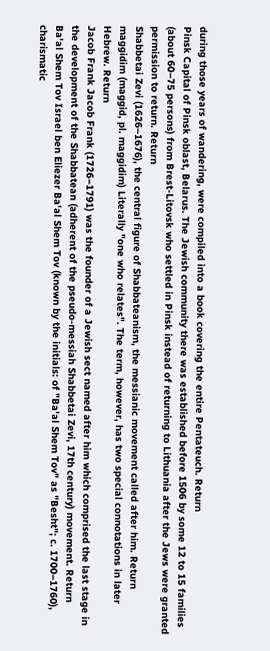during those years of wandering, were compiled into a book covering the entire Pentateuch. Return
Pinsk Capital of Pinsk oblast, Belarus. The Jewish community there was established before 1506 by some 12 to 15 families (about 60–75 persons) from Brest-Litovsk who settled in Pinsk instead of returning to Lithuania after the Jews were granted permission to return. Return
Shabbetai Zevi (1626–1676), the central figure of Shabbateanism, the messianic movement called after him. Return
maggidim (maggid, pl. maggidim) Literally "one who relates". The term, however, has two special connotations in later Hebrew. Return
Jacob Frank Jacob Frank (1726–1791) was the founder of a Jewish sect named after him which comprised the last stage in the development of the Shabbatean (adherent of the pseudo-messiah Shabbetai Zevi, 17th century) movement. Return
Ba'al Shem Tov Israel ben Eliezer Ba'al Shem Tov (known by the initials: of "Ba'al Shem Tov" as "Besht"; c. 1700–1760), charismatic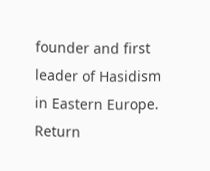founder and first leader of Hasidism in Eastern Europe. Return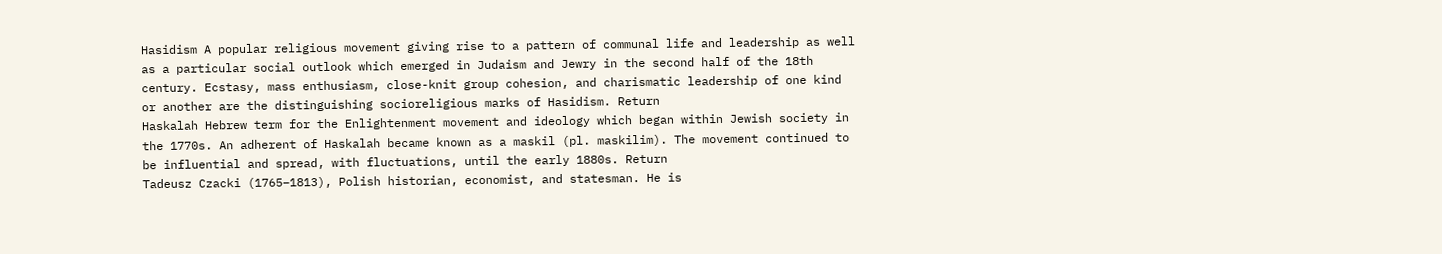Hasidism A popular religious movement giving rise to a pattern of communal life and leadership as well as a particular social outlook which emerged in Judaism and Jewry in the second half of the 18th century. Ecstasy, mass enthusiasm, close-knit group cohesion, and charismatic leadership of one kind or another are the distinguishing socioreligious marks of Hasidism. Return
Haskalah Hebrew term for the Enlightenment movement and ideology which began within Jewish society in the 1770s. An adherent of Haskalah became known as a maskil (pl. maskilim). The movement continued to be influential and spread, with fluctuations, until the early 1880s. Return
Tadeusz Czacki (1765–1813), Polish historian, economist, and statesman. He is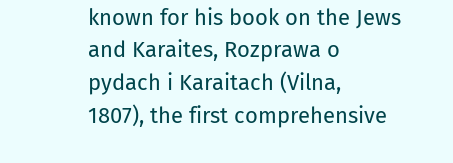known for his book on the Jews and Karaites, Rozprawa o pydach i Karaitach (Vilna, 1807), the first comprehensive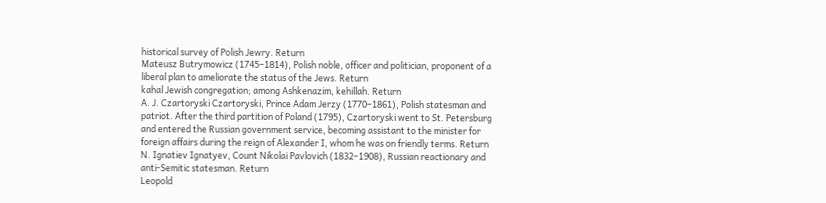historical survey of Polish Jewry. Return
Mateusz Butrymowicz (1745–1814), Polish noble, officer and politician, proponent of a liberal plan to ameliorate the status of the Jews. Return
kahal Jewish congregation; among Ashkenazim, kehillah. Return
A. J. Czartoryski Czartoryski, Prince Adam Jerzy (1770–1861), Polish statesman and patriot. After the third partition of Poland (1795), Czartoryski went to St. Petersburg and entered the Russian government service, becoming assistant to the minister for foreign affairs during the reign of Alexander I, whom he was on friendly terms. Return
N. Ignatiev Ignatyev, Count Nikolai Pavlovich (1832–1908), Russian reactionary and anti-Semitic statesman. Return
Leopold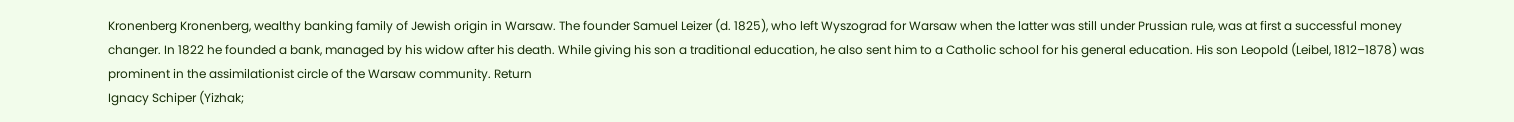Kronenberg Kronenberg, wealthy banking family of Jewish origin in Warsaw. The founder Samuel Leizer (d. 1825), who left Wyszograd for Warsaw when the latter was still under Prussian rule, was at first a successful money changer. In 1822 he founded a bank, managed by his widow after his death. While giving his son a traditional education, he also sent him to a Catholic school for his general education. His son Leopold (Leibel, 1812–1878) was prominent in the assimilationist circle of the Warsaw community. Return
Ignacy Schiper (Yizhak;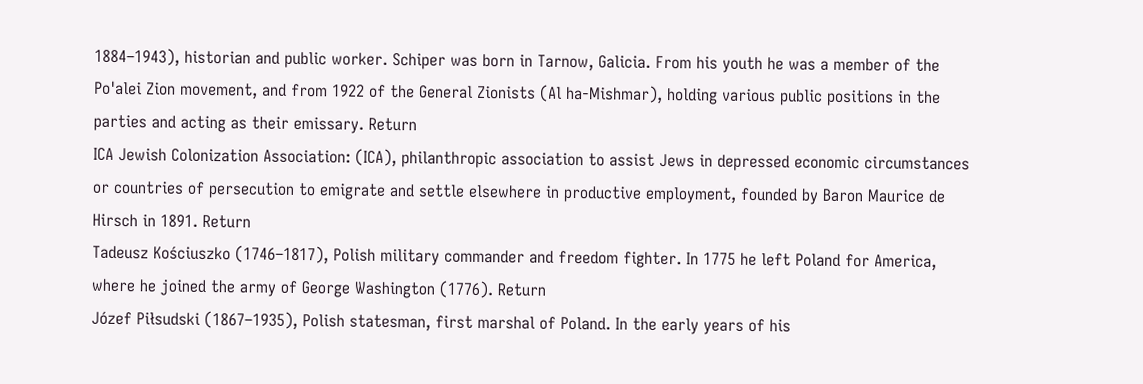1884–1943), historian and public worker. Schiper was born in Tarnow, Galicia. From his youth he was a member of the Po'alei Zion movement, and from 1922 of the General Zionists (Al ha-Mishmar), holding various public positions in the parties and acting as their emissary. Return
ICA Jewish Colonization Association: (ICA), philanthropic association to assist Jews in depressed economic circumstances or countries of persecution to emigrate and settle elsewhere in productive employment, founded by Baron Maurice de Hirsch in 1891. Return
Tadeusz Kościuszko (1746–1817), Polish military commander and freedom fighter. In 1775 he left Poland for America, where he joined the army of George Washington (1776). Return
Józef Piłsudski (1867–1935), Polish statesman, first marshal of Poland. In the early years of his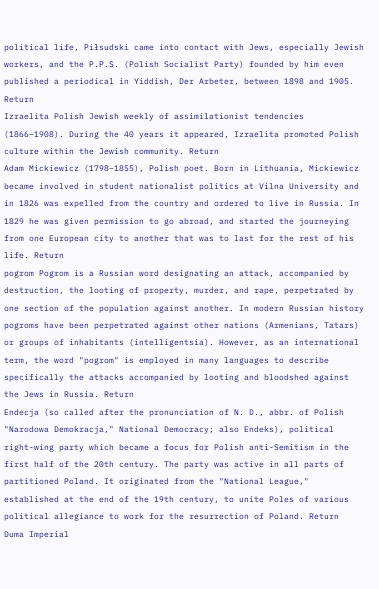political life, Piłsudski came into contact with Jews, especially Jewish workers, and the P.P.S. (Polish Socialist Party) founded by him even published a periodical in Yiddish, Der Arbeter, between 1898 and 1905. Return
Izraelita Polish Jewish weekly of assimilationist tendencies (1866–1908). During the 40 years it appeared, Izraelita promoted Polish culture within the Jewish community. Return
Adam Mickiewicz (1798–1855), Polish poet. Born in Lithuania, Mickiewicz became involved in student nationalist politics at Vilna University and in 1826 was expelled from the country and ordered to live in Russia. In 1829 he was given permission to go abroad, and started the journeying from one European city to another that was to last for the rest of his life. Return
pogrom Pogrom is a Russian word designating an attack, accompanied by destruction, the looting of property, murder, and rape, perpetrated by one section of the population against another. In modern Russian history pogroms have been perpetrated against other nations (Armenians, Tatars) or groups of inhabitants (intelligentsia). However, as an international term, the word "pogrom" is employed in many languages to describe specifically the attacks accompanied by looting and bloodshed against the Jews in Russia. Return
Endecja (so called after the pronunciation of N. D., abbr. of Polish "Narodowa Demokracja," National Democracy; also Endeks), political right-wing party which became a focus for Polish anti-Semitism in the first half of the 20th century. The party was active in all parts of partitioned Poland. It originated from the "National League," established at the end of the 19th century, to unite Poles of various political allegiance to work for the resurrection of Poland. Return
Duma Imperial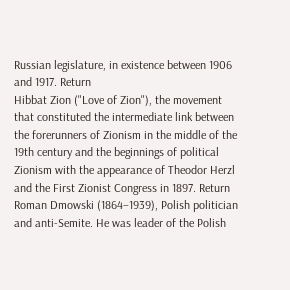Russian legislature, in existence between 1906 and 1917. Return
Hibbat Zion ("Love of Zion"), the movement that constituted the intermediate link between the forerunners of Zionism in the middle of the 19th century and the beginnings of political Zionism with the appearance of Theodor Herzl and the First Zionist Congress in 1897. Return
Roman Dmowski (1864–1939), Polish politician and anti-Semite. He was leader of the Polish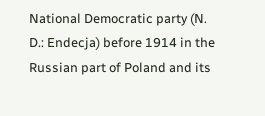National Democratic party (N. D.: Endecja) before 1914 in the Russian part of Poland and its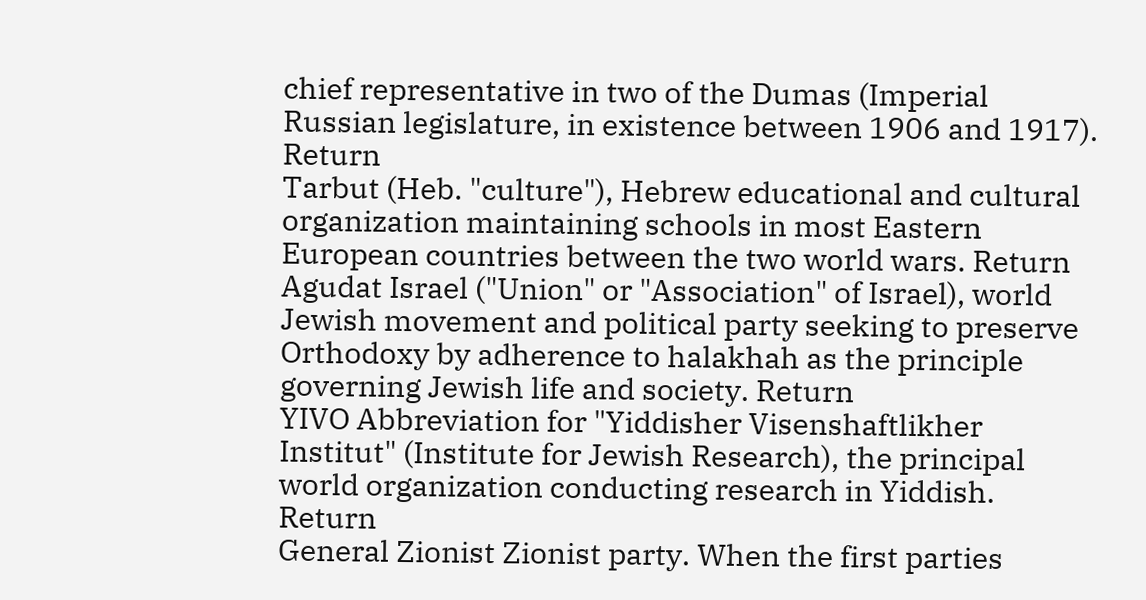chief representative in two of the Dumas (Imperial Russian legislature, in existence between 1906 and 1917). Return
Tarbut (Heb. "culture"), Hebrew educational and cultural organization maintaining schools in most Eastern European countries between the two world wars. Return
Agudat Israel ("Union" or "Association" of Israel), world Jewish movement and political party seeking to preserve Orthodoxy by adherence to halakhah as the principle governing Jewish life and society. Return
YIVO Abbreviation for "Yiddisher Visenshaftlikher Institut" (Institute for Jewish Research), the principal world organization conducting research in Yiddish. Return
General Zionist Zionist party. When the first parties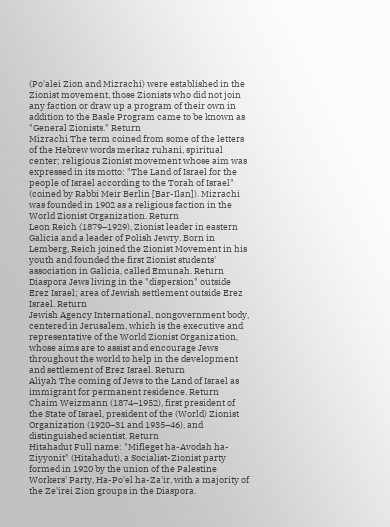(Po'alei Zion and Mizrachi) were established in the Zionist movement, those Zionists who did not join any faction or draw up a program of their own in addition to the Basle Program came to be known as "General Zionists." Return
Mizrachi The term coined from some of the letters of the Hebrew words merkaz ruhani, spiritual center; religious Zionist movement whose aim was expressed in its motto: "The Land of Israel for the people of Israel according to the Torah of Israel" (coined by Rabbi Meir Berlin [Bar-Ilan]). Mizrachi was founded in 1902 as a religious faction in the World Zionist Organization. Return
Leon Reich (1879–1929), Zionist leader in eastern Galicia and a leader of Polish Jewry. Born in Lemberg, Reich joined the Zionist Movement in his youth and founded the first Zionist students' association in Galicia, called Emunah. Return
Diaspora Jews living in the "dispersion" outside Erez Israel; area of Jewish settlement outside Erez Israel. Return
Jewish Agency International, nongovernment body, centered in Jerusalem, which is the executive and representative of the World Zionist Organization, whose aims are to assist and encourage Jews throughout the world to help in the development and settlement of Erez Israel. Return
Aliyah The coming of Jews to the Land of Israel as immigrant for permanent residence. Return
Chaim Weizmann (1874–1952), first president of the State of Israel, president of the (World) Zionist Organization (1920–31 and 1935–46), and distinguished scientist. Return
Hitahadut Full name: "Mifleget ha-Avodah ha-Ziyyonit" (Hitahadut), a Socialist-Zionist party formed in 1920 by the union of the Palestine Workers' Party, Ha-Po'el ha-Za'ir, with a majority of the Ze'irei Zion groups in the Diaspora.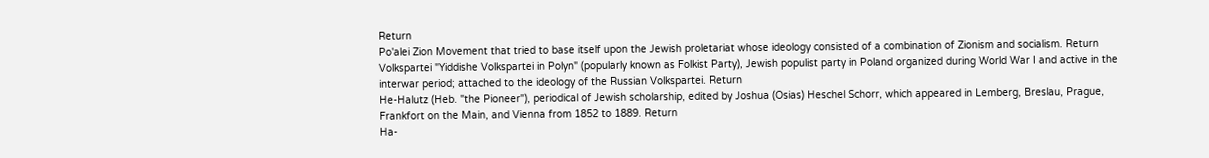Return
Po'alei Zion Movement that tried to base itself upon the Jewish proletariat whose ideology consisted of a combination of Zionism and socialism. Return
Volkspartei "Yiddishe Volkspartei in Polyn" (popularly known as Folkist Party), Jewish populist party in Poland organized during World War I and active in the interwar period; attached to the ideology of the Russian Volkspartei. Return
He-Halutz (Heb. "the Pioneer"), periodical of Jewish scholarship, edited by Joshua (Osias) Heschel Schorr, which appeared in Lemberg, Breslau, Prague, Frankfort on the Main, and Vienna from 1852 to 1889. Return
Ha-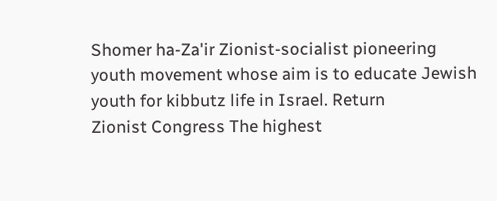Shomer ha-Za'ir Zionist-socialist pioneering youth movement whose aim is to educate Jewish youth for kibbutz life in Israel. Return
Zionist Congress The highest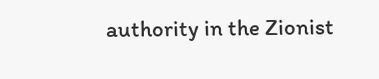authority in the Zionist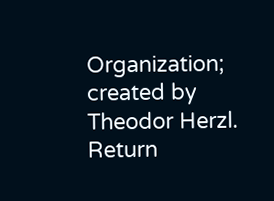Organization; created by Theodor Herzl. Return